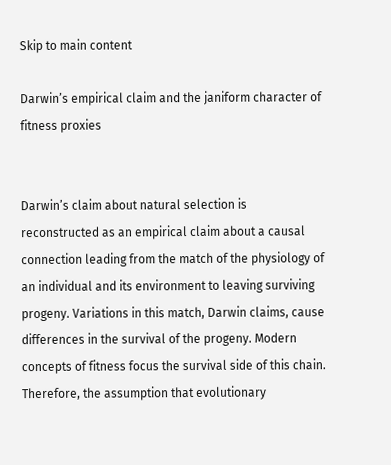Skip to main content

Darwin’s empirical claim and the janiform character of fitness proxies


Darwin’s claim about natural selection is reconstructed as an empirical claim about a causal connection leading from the match of the physiology of an individual and its environment to leaving surviving progeny. Variations in this match, Darwin claims, cause differences in the survival of the progeny. Modern concepts of fitness focus the survival side of this chain. Therefore, the assumption that evolutionary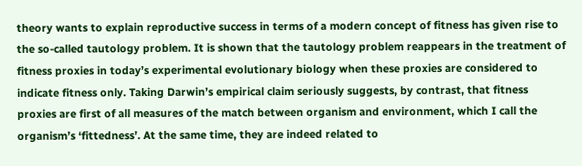theory wants to explain reproductive success in terms of a modern concept of fitness has given rise to the so-called tautology problem. It is shown that the tautology problem reappears in the treatment of fitness proxies in today’s experimental evolutionary biology when these proxies are considered to indicate fitness only. Taking Darwin’s empirical claim seriously suggests, by contrast, that fitness proxies are first of all measures of the match between organism and environment, which I call the organism’s ‘fittedness’. At the same time, they are indeed related to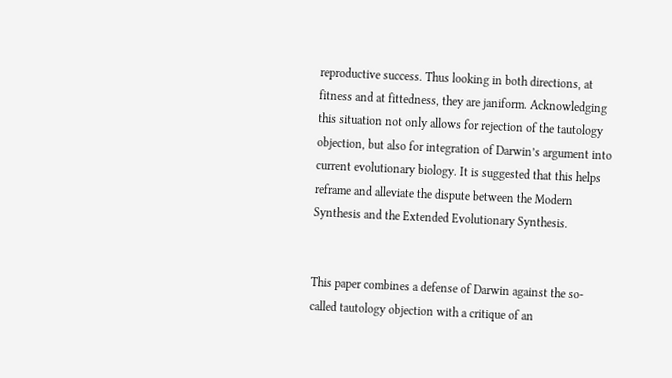reproductive success. Thus looking in both directions, at fitness and at fittedness, they are janiform. Acknowledging this situation not only allows for rejection of the tautology objection, but also for integration of Darwin’s argument into current evolutionary biology. It is suggested that this helps reframe and alleviate the dispute between the Modern Synthesis and the Extended Evolutionary Synthesis.


This paper combines a defense of Darwin against the so-called tautology objection with a critique of an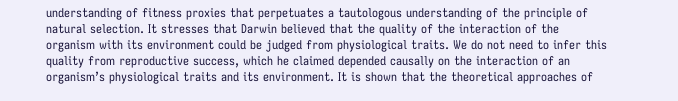understanding of fitness proxies that perpetuates a tautologous understanding of the principle of natural selection. It stresses that Darwin believed that the quality of the interaction of the organism with its environment could be judged from physiological traits. We do not need to infer this quality from reproductive success, which he claimed depended causally on the interaction of an organism’s physiological traits and its environment. It is shown that the theoretical approaches of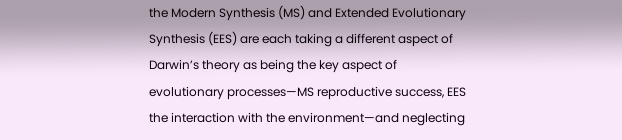the Modern Synthesis (MS) and Extended Evolutionary Synthesis (EES) are each taking a different aspect of Darwin’s theory as being the key aspect of evolutionary processes—MS reproductive success, EES the interaction with the environment—and neglecting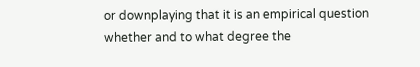or downplaying that it is an empirical question whether and to what degree the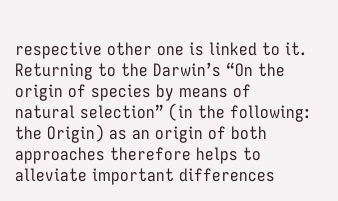respective other one is linked to it. Returning to the Darwin’s “On the origin of species by means of natural selection” (in the following: the Origin) as an origin of both approaches therefore helps to alleviate important differences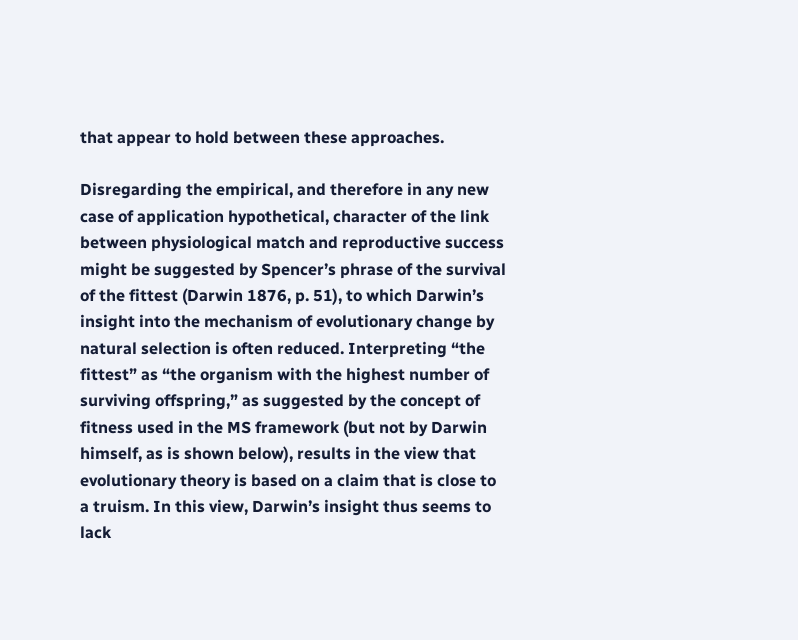that appear to hold between these approaches.

Disregarding the empirical, and therefore in any new case of application hypothetical, character of the link between physiological match and reproductive success might be suggested by Spencer’s phrase of the survival of the fittest (Darwin 1876, p. 51), to which Darwin’s insight into the mechanism of evolutionary change by natural selection is often reduced. Interpreting “the fittest” as “the organism with the highest number of surviving offspring,” as suggested by the concept of fitness used in the MS framework (but not by Darwin himself, as is shown below), results in the view that evolutionary theory is based on a claim that is close to a truism. In this view, Darwin’s insight thus seems to lack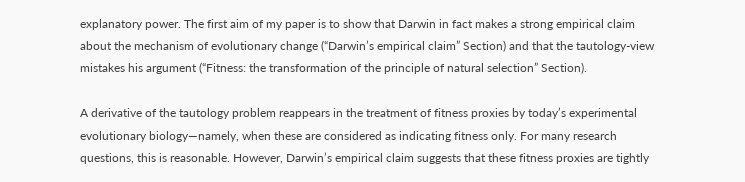explanatory power. The first aim of my paper is to show that Darwin in fact makes a strong empirical claim about the mechanism of evolutionary change (“Darwin’s empirical claim” Section) and that the tautology-view mistakes his argument (“Fitness: the transformation of the principle of natural selection” Section).

A derivative of the tautology problem reappears in the treatment of fitness proxies by today’s experimental evolutionary biology—namely, when these are considered as indicating fitness only. For many research questions, this is reasonable. However, Darwin’s empirical claim suggests that these fitness proxies are tightly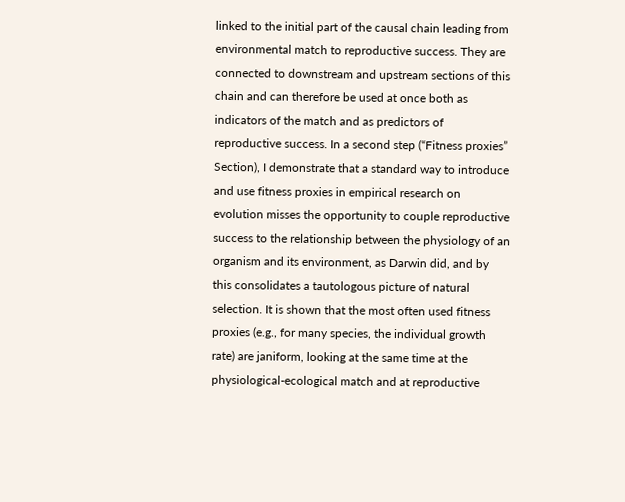linked to the initial part of the causal chain leading from environmental match to reproductive success. They are connected to downstream and upstream sections of this chain and can therefore be used at once both as indicators of the match and as predictors of reproductive success. In a second step (“Fitness proxies” Section), I demonstrate that a standard way to introduce and use fitness proxies in empirical research on evolution misses the opportunity to couple reproductive success to the relationship between the physiology of an organism and its environment, as Darwin did, and by this consolidates a tautologous picture of natural selection. It is shown that the most often used fitness proxies (e.g., for many species, the individual growth rate) are janiform, looking at the same time at the physiological-ecological match and at reproductive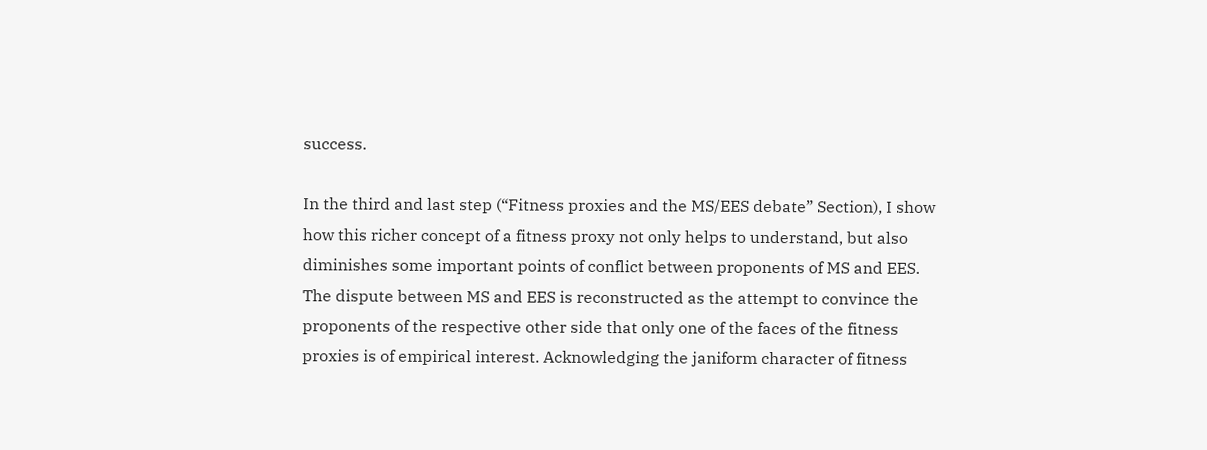success.

In the third and last step (“Fitness proxies and the MS/EES debate” Section), I show how this richer concept of a fitness proxy not only helps to understand, but also diminishes some important points of conflict between proponents of MS and EES. The dispute between MS and EES is reconstructed as the attempt to convince the proponents of the respective other side that only one of the faces of the fitness proxies is of empirical interest. Acknowledging the janiform character of fitness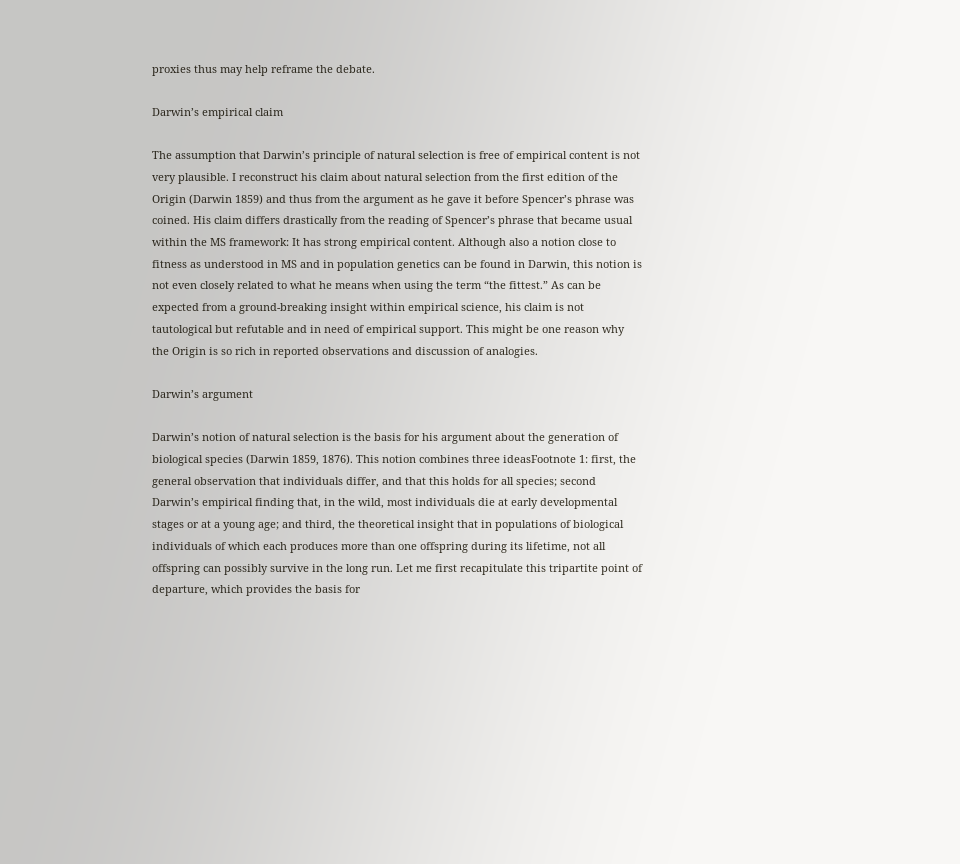proxies thus may help reframe the debate.

Darwin’s empirical claim

The assumption that Darwin’s principle of natural selection is free of empirical content is not very plausible. I reconstruct his claim about natural selection from the first edition of the Origin (Darwin 1859) and thus from the argument as he gave it before Spencer’s phrase was coined. His claim differs drastically from the reading of Spencer’s phrase that became usual within the MS framework: It has strong empirical content. Although also a notion close to fitness as understood in MS and in population genetics can be found in Darwin, this notion is not even closely related to what he means when using the term “the fittest.” As can be expected from a ground-breaking insight within empirical science, his claim is not tautological but refutable and in need of empirical support. This might be one reason why the Origin is so rich in reported observations and discussion of analogies.

Darwin’s argument

Darwin’s notion of natural selection is the basis for his argument about the generation of biological species (Darwin 1859, 1876). This notion combines three ideasFootnote 1: first, the general observation that individuals differ, and that this holds for all species; second Darwin’s empirical finding that, in the wild, most individuals die at early developmental stages or at a young age; and third, the theoretical insight that in populations of biological individuals of which each produces more than one offspring during its lifetime, not all offspring can possibly survive in the long run. Let me first recapitulate this tripartite point of departure, which provides the basis for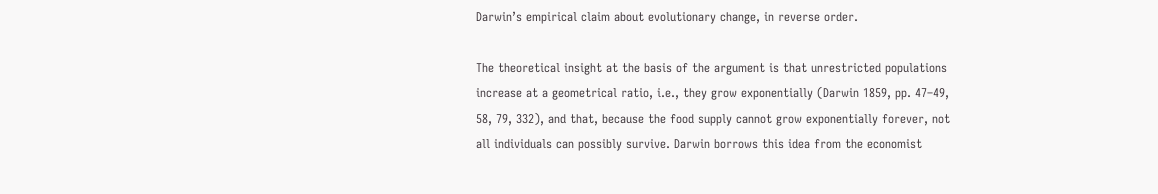Darwin’s empirical claim about evolutionary change, in reverse order.

The theoretical insight at the basis of the argument is that unrestricted populations increase at a geometrical ratio, i.e., they grow exponentially (Darwin 1859, pp. 47–49, 58, 79, 332), and that, because the food supply cannot grow exponentially forever, not all individuals can possibly survive. Darwin borrows this idea from the economist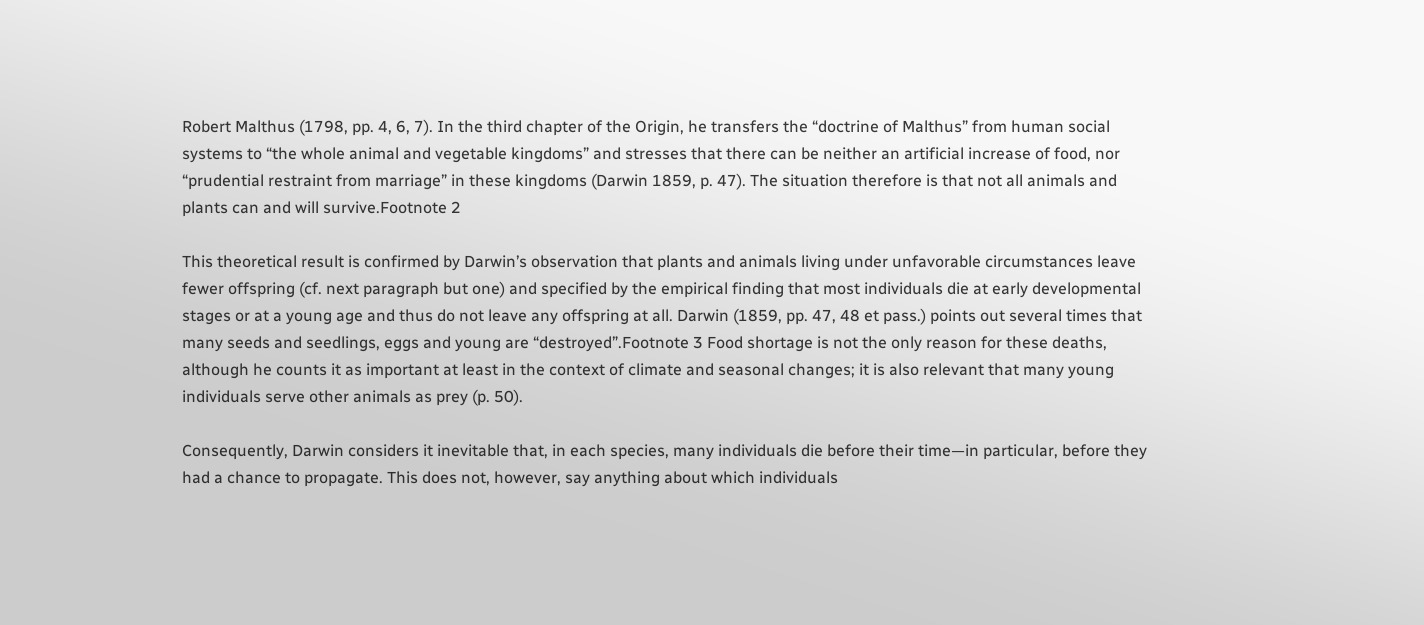Robert Malthus (1798, pp. 4, 6, 7). In the third chapter of the Origin, he transfers the “doctrine of Malthus” from human social systems to “the whole animal and vegetable kingdoms” and stresses that there can be neither an artificial increase of food, nor “prudential restraint from marriage” in these kingdoms (Darwin 1859, p. 47). The situation therefore is that not all animals and plants can and will survive.Footnote 2

This theoretical result is confirmed by Darwin’s observation that plants and animals living under unfavorable circumstances leave fewer offspring (cf. next paragraph but one) and specified by the empirical finding that most individuals die at early developmental stages or at a young age and thus do not leave any offspring at all. Darwin (1859, pp. 47, 48 et pass.) points out several times that many seeds and seedlings, eggs and young are “destroyed”.Footnote 3 Food shortage is not the only reason for these deaths, although he counts it as important at least in the context of climate and seasonal changes; it is also relevant that many young individuals serve other animals as prey (p. 50).

Consequently, Darwin considers it inevitable that, in each species, many individuals die before their time—in particular, before they had a chance to propagate. This does not, however, say anything about which individuals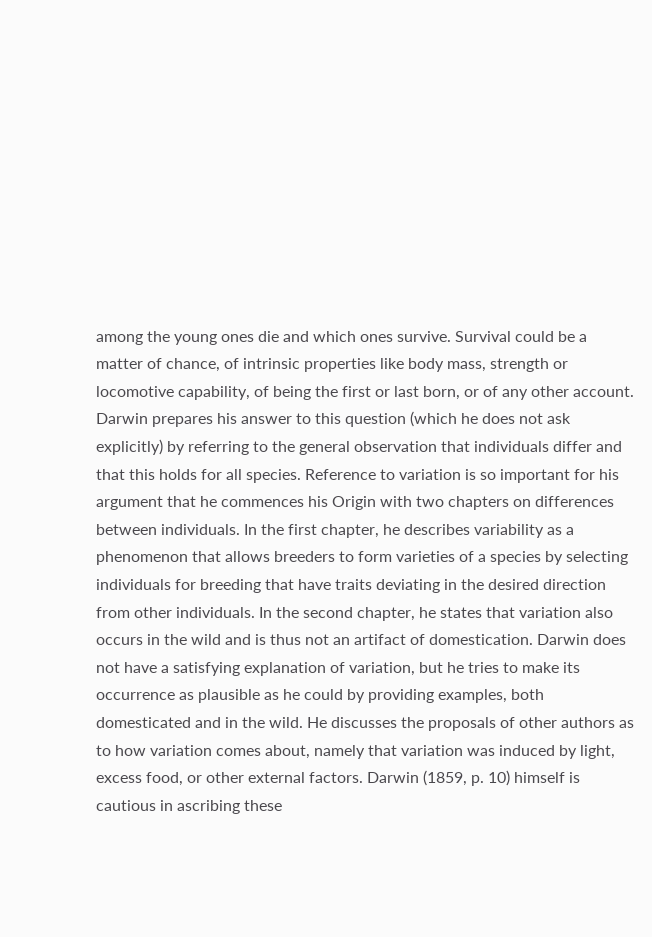among the young ones die and which ones survive. Survival could be a matter of chance, of intrinsic properties like body mass, strength or locomotive capability, of being the first or last born, or of any other account. Darwin prepares his answer to this question (which he does not ask explicitly) by referring to the general observation that individuals differ and that this holds for all species. Reference to variation is so important for his argument that he commences his Origin with two chapters on differences between individuals. In the first chapter, he describes variability as a phenomenon that allows breeders to form varieties of a species by selecting individuals for breeding that have traits deviating in the desired direction from other individuals. In the second chapter, he states that variation also occurs in the wild and is thus not an artifact of domestication. Darwin does not have a satisfying explanation of variation, but he tries to make its occurrence as plausible as he could by providing examples, both domesticated and in the wild. He discusses the proposals of other authors as to how variation comes about, namely that variation was induced by light, excess food, or other external factors. Darwin (1859, p. 10) himself is cautious in ascribing these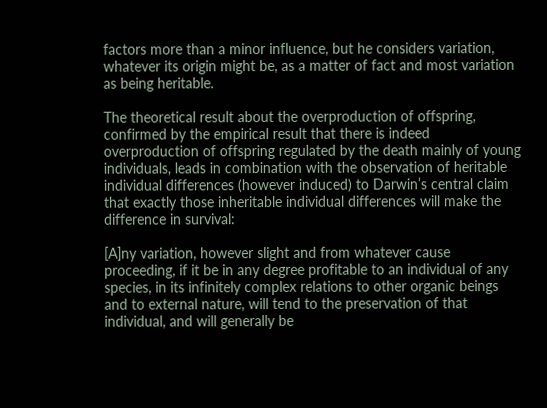factors more than a minor influence, but he considers variation, whatever its origin might be, as a matter of fact and most variation as being heritable.

The theoretical result about the overproduction of offspring, confirmed by the empirical result that there is indeed overproduction of offspring regulated by the death mainly of young individuals, leads in combination with the observation of heritable individual differences (however induced) to Darwin’s central claim that exactly those inheritable individual differences will make the difference in survival:

[A]ny variation, however slight and from whatever cause proceeding, if it be in any degree profitable to an individual of any species, in its infinitely complex relations to other organic beings and to external nature, will tend to the preservation of that individual, and will generally be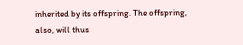inherited by its offspring. The offspring, also, will thus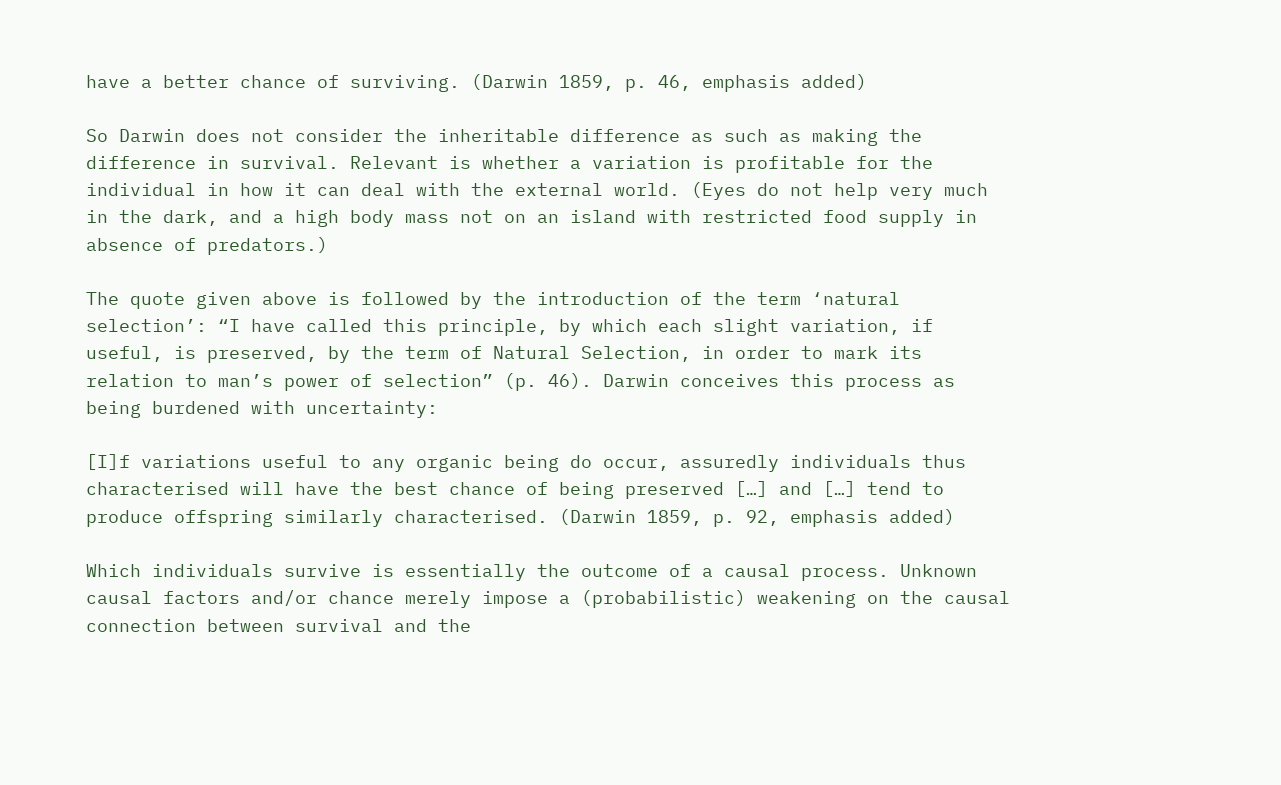have a better chance of surviving. (Darwin 1859, p. 46, emphasis added)

So Darwin does not consider the inheritable difference as such as making the difference in survival. Relevant is whether a variation is profitable for the individual in how it can deal with the external world. (Eyes do not help very much in the dark, and a high body mass not on an island with restricted food supply in absence of predators.)

The quote given above is followed by the introduction of the term ‘natural selection’: “I have called this principle, by which each slight variation, if useful, is preserved, by the term of Natural Selection, in order to mark its relation to man’s power of selection” (p. 46). Darwin conceives this process as being burdened with uncertainty:

[I]f variations useful to any organic being do occur, assuredly individuals thus characterised will have the best chance of being preserved […] and […] tend to produce offspring similarly characterised. (Darwin 1859, p. 92, emphasis added)

Which individuals survive is essentially the outcome of a causal process. Unknown causal factors and/or chance merely impose a (probabilistic) weakening on the causal connection between survival and the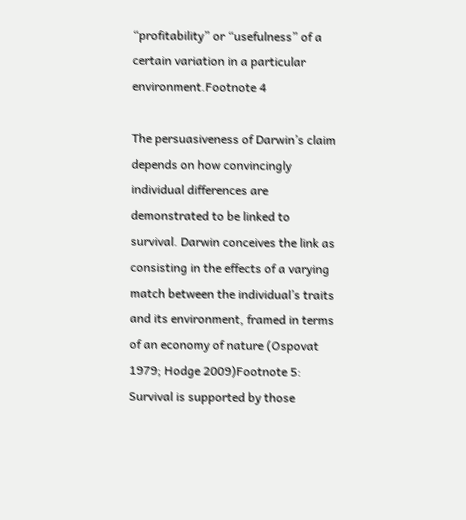“profitability” or “usefulness” of a certain variation in a particular environment.Footnote 4

The persuasiveness of Darwin’s claim depends on how convincingly individual differences are demonstrated to be linked to survival. Darwin conceives the link as consisting in the effects of a varying match between the individual’s traits and its environment, framed in terms of an economy of nature (Ospovat 1979; Hodge 2009)Footnote 5: Survival is supported by those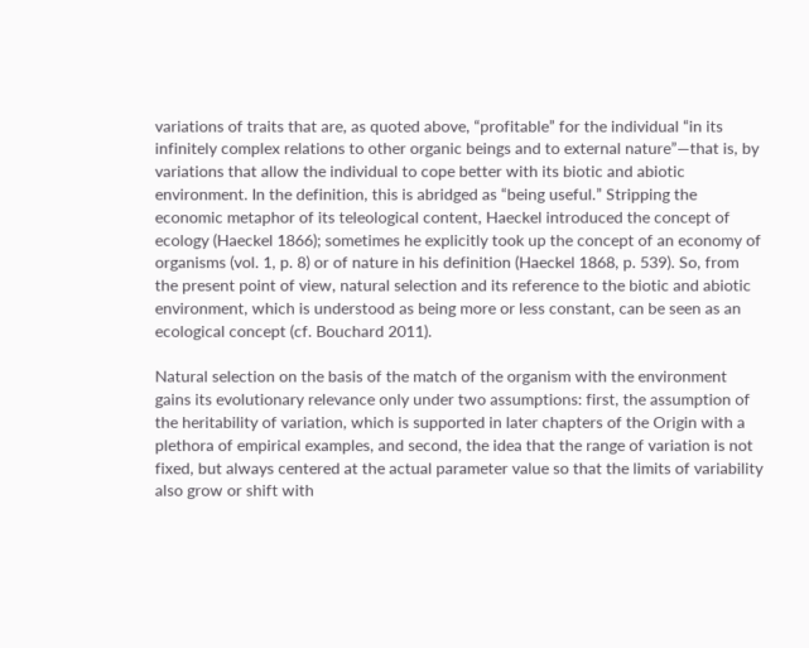variations of traits that are, as quoted above, “profitable” for the individual “in its infinitely complex relations to other organic beings and to external nature”—that is, by variations that allow the individual to cope better with its biotic and abiotic environment. In the definition, this is abridged as “being useful.” Stripping the economic metaphor of its teleological content, Haeckel introduced the concept of ecology (Haeckel 1866); sometimes he explicitly took up the concept of an economy of organisms (vol. 1, p. 8) or of nature in his definition (Haeckel 1868, p. 539). So, from the present point of view, natural selection and its reference to the biotic and abiotic environment, which is understood as being more or less constant, can be seen as an ecological concept (cf. Bouchard 2011).

Natural selection on the basis of the match of the organism with the environment gains its evolutionary relevance only under two assumptions: first, the assumption of the heritability of variation, which is supported in later chapters of the Origin with a plethora of empirical examples, and second, the idea that the range of variation is not fixed, but always centered at the actual parameter value so that the limits of variability also grow or shift with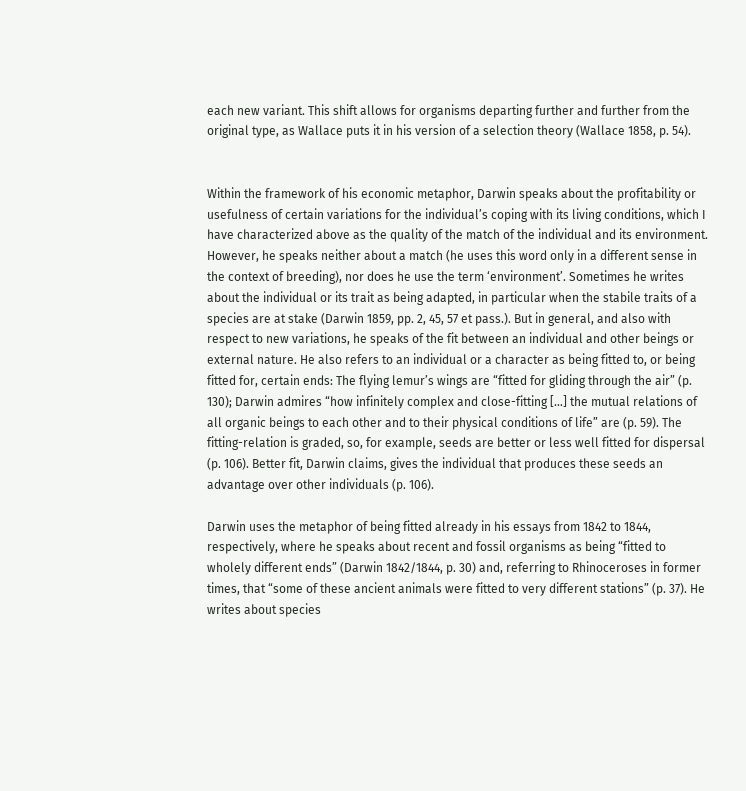each new variant. This shift allows for organisms departing further and further from the original type, as Wallace puts it in his version of a selection theory (Wallace 1858, p. 54).


Within the framework of his economic metaphor, Darwin speaks about the profitability or usefulness of certain variations for the individual’s coping with its living conditions, which I have characterized above as the quality of the match of the individual and its environment. However, he speaks neither about a match (he uses this word only in a different sense in the context of breeding), nor does he use the term ‘environment’. Sometimes he writes about the individual or its trait as being adapted, in particular when the stabile traits of a species are at stake (Darwin 1859, pp. 2, 45, 57 et pass.). But in general, and also with respect to new variations, he speaks of the fit between an individual and other beings or external nature. He also refers to an individual or a character as being fitted to, or being fitted for, certain ends: The flying lemur’s wings are “fitted for gliding through the air” (p. 130); Darwin admires “how infinitely complex and close-fitting […] the mutual relations of all organic beings to each other and to their physical conditions of life” are (p. 59). The fitting-relation is graded, so, for example, seeds are better or less well fitted for dispersal (p. 106). Better fit, Darwin claims, gives the individual that produces these seeds an advantage over other individuals (p. 106).

Darwin uses the metaphor of being fitted already in his essays from 1842 to 1844, respectively, where he speaks about recent and fossil organisms as being “fitted to wholely different ends” (Darwin 1842/1844, p. 30) and, referring to Rhinoceroses in former times, that “some of these ancient animals were fitted to very different stations” (p. 37). He writes about species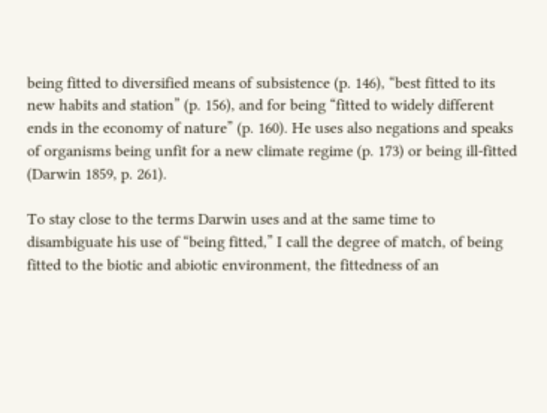being fitted to diversified means of subsistence (p. 146), “best fitted to its new habits and station” (p. 156), and for being “fitted to widely different ends in the economy of nature” (p. 160). He uses also negations and speaks of organisms being unfit for a new climate regime (p. 173) or being ill-fitted (Darwin 1859, p. 261).

To stay close to the terms Darwin uses and at the same time to disambiguate his use of “being fitted,” I call the degree of match, of being fitted to the biotic and abiotic environment, the fittedness of an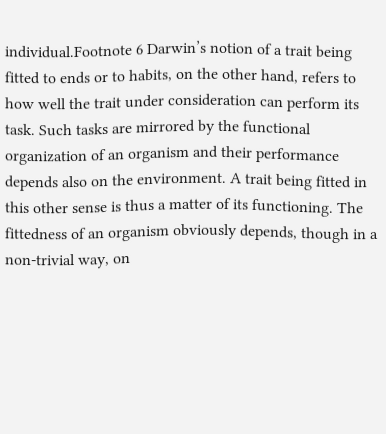individual.Footnote 6 Darwin’s notion of a trait being fitted to ends or to habits, on the other hand, refers to how well the trait under consideration can perform its task. Such tasks are mirrored by the functional organization of an organism and their performance depends also on the environment. A trait being fitted in this other sense is thus a matter of its functioning. The fittedness of an organism obviously depends, though in a non-trivial way, on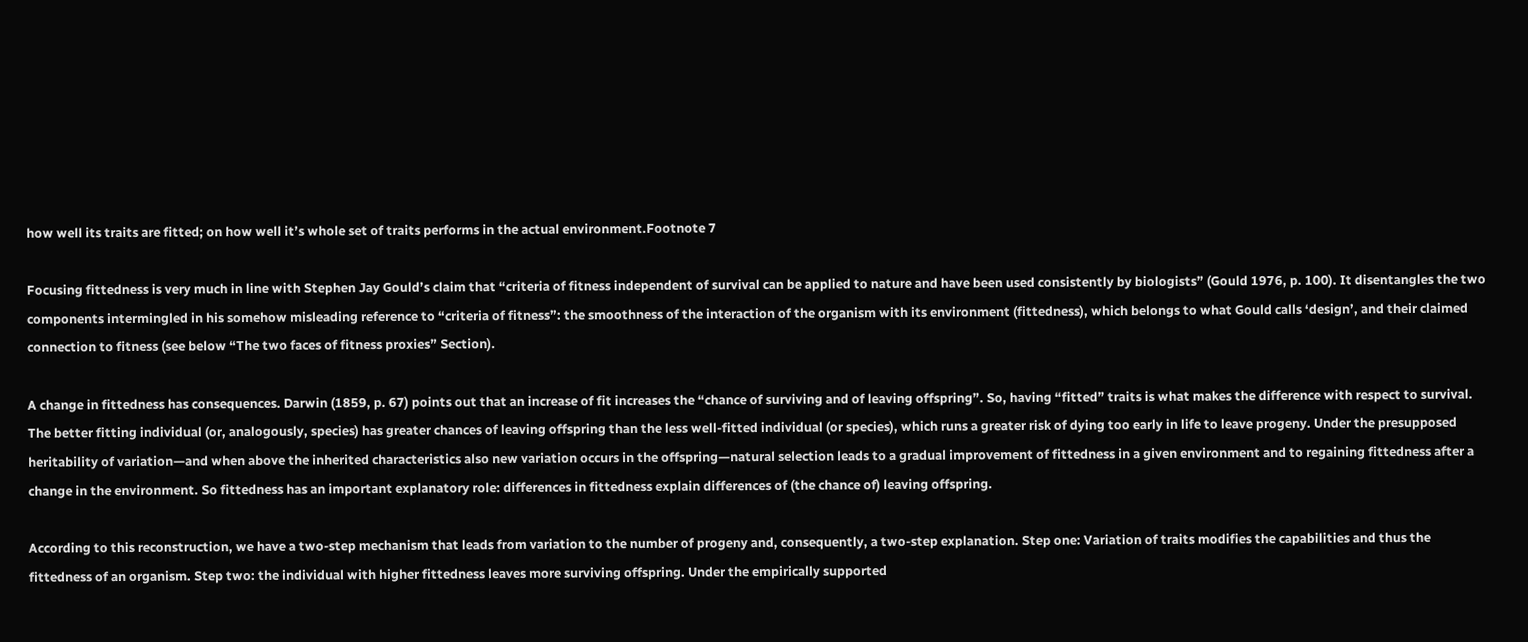how well its traits are fitted; on how well it’s whole set of traits performs in the actual environment.Footnote 7

Focusing fittedness is very much in line with Stephen Jay Gould’s claim that “criteria of fitness independent of survival can be applied to nature and have been used consistently by biologists” (Gould 1976, p. 100). It disentangles the two components intermingled in his somehow misleading reference to “criteria of fitness”: the smoothness of the interaction of the organism with its environment (fittedness), which belongs to what Gould calls ‘design’, and their claimed connection to fitness (see below “The two faces of fitness proxies” Section).

A change in fittedness has consequences. Darwin (1859, p. 67) points out that an increase of fit increases the “chance of surviving and of leaving offspring”. So, having “fitted” traits is what makes the difference with respect to survival. The better fitting individual (or, analogously, species) has greater chances of leaving offspring than the less well-fitted individual (or species), which runs a greater risk of dying too early in life to leave progeny. Under the presupposed heritability of variation—and when above the inherited characteristics also new variation occurs in the offspring—natural selection leads to a gradual improvement of fittedness in a given environment and to regaining fittedness after a change in the environment. So fittedness has an important explanatory role: differences in fittedness explain differences of (the chance of) leaving offspring.

According to this reconstruction, we have a two-step mechanism that leads from variation to the number of progeny and, consequently, a two-step explanation. Step one: Variation of traits modifies the capabilities and thus the fittedness of an organism. Step two: the individual with higher fittedness leaves more surviving offspring. Under the empirically supported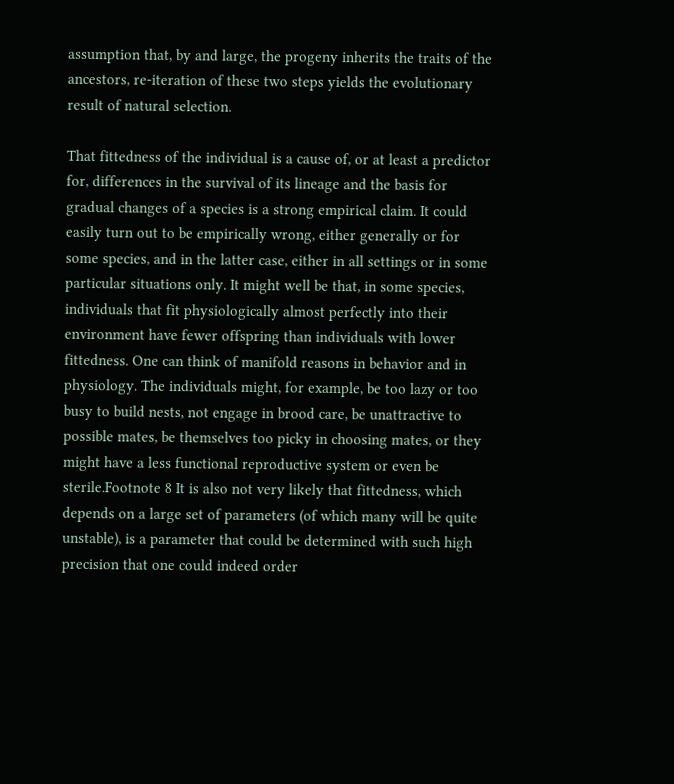assumption that, by and large, the progeny inherits the traits of the ancestors, re-iteration of these two steps yields the evolutionary result of natural selection.

That fittedness of the individual is a cause of, or at least a predictor for, differences in the survival of its lineage and the basis for gradual changes of a species is a strong empirical claim. It could easily turn out to be empirically wrong, either generally or for some species, and in the latter case, either in all settings or in some particular situations only. It might well be that, in some species, individuals that fit physiologically almost perfectly into their environment have fewer offspring than individuals with lower fittedness. One can think of manifold reasons in behavior and in physiology. The individuals might, for example, be too lazy or too busy to build nests, not engage in brood care, be unattractive to possible mates, be themselves too picky in choosing mates, or they might have a less functional reproductive system or even be sterile.Footnote 8 It is also not very likely that fittedness, which depends on a large set of parameters (of which many will be quite unstable), is a parameter that could be determined with such high precision that one could indeed order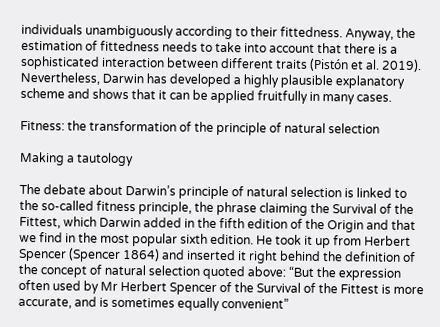individuals unambiguously according to their fittedness. Anyway, the estimation of fittedness needs to take into account that there is a sophisticated interaction between different traits (Pistón et al. 2019). Nevertheless, Darwin has developed a highly plausible explanatory scheme and shows that it can be applied fruitfully in many cases.

Fitness: the transformation of the principle of natural selection

Making a tautology

The debate about Darwin’s principle of natural selection is linked to the so-called fitness principle, the phrase claiming the Survival of the Fittest, which Darwin added in the fifth edition of the Origin and that we find in the most popular sixth edition. He took it up from Herbert Spencer (Spencer 1864) and inserted it right behind the definition of the concept of natural selection quoted above: “But the expression often used by Mr Herbert Spencer of the Survival of the Fittest is more accurate, and is sometimes equally convenient”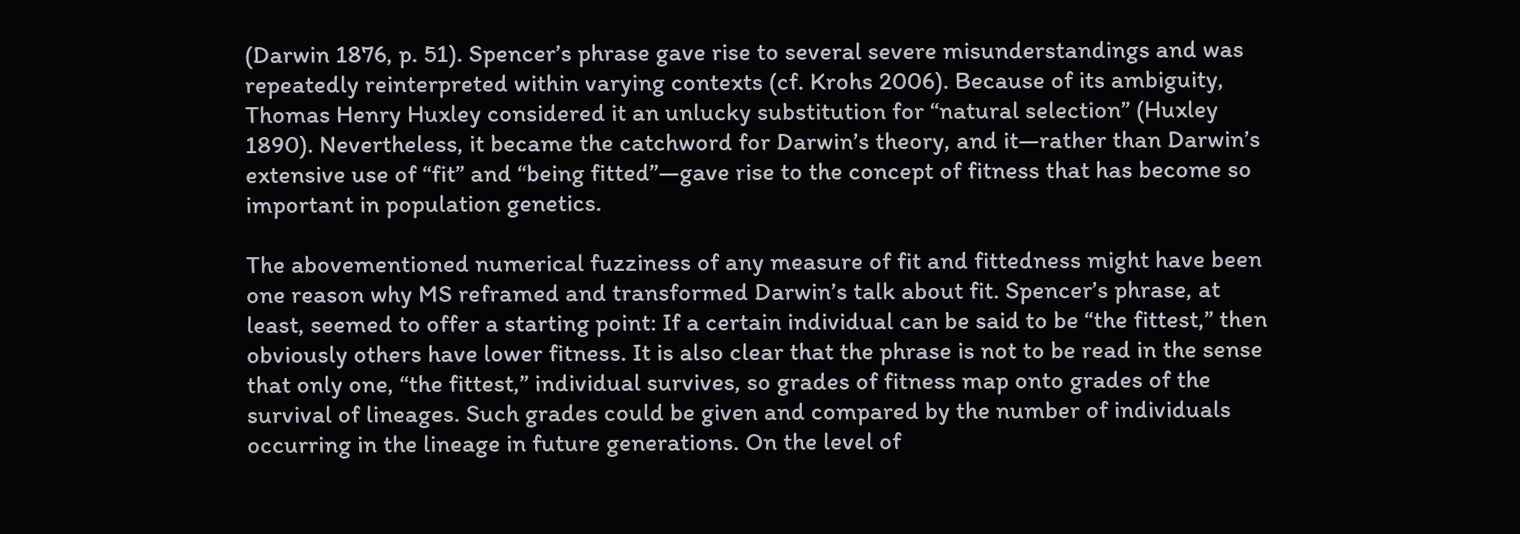(Darwin 1876, p. 51). Spencer’s phrase gave rise to several severe misunderstandings and was repeatedly reinterpreted within varying contexts (cf. Krohs 2006). Because of its ambiguity, Thomas Henry Huxley considered it an unlucky substitution for “natural selection” (Huxley 1890). Nevertheless, it became the catchword for Darwin’s theory, and it—rather than Darwin’s extensive use of “fit” and “being fitted”—gave rise to the concept of fitness that has become so important in population genetics.

The abovementioned numerical fuzziness of any measure of fit and fittedness might have been one reason why MS reframed and transformed Darwin’s talk about fit. Spencer’s phrase, at least, seemed to offer a starting point: If a certain individual can be said to be “the fittest,” then obviously others have lower fitness. It is also clear that the phrase is not to be read in the sense that only one, “the fittest,” individual survives, so grades of fitness map onto grades of the survival of lineages. Such grades could be given and compared by the number of individuals occurring in the lineage in future generations. On the level of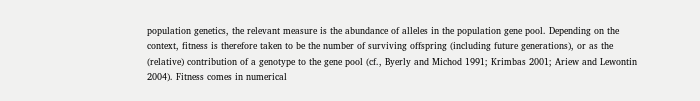population genetics, the relevant measure is the abundance of alleles in the population gene pool. Depending on the context, fitness is therefore taken to be the number of surviving offspring (including future generations), or as the (relative) contribution of a genotype to the gene pool (cf., Byerly and Michod 1991; Krimbas 2001; Ariew and Lewontin 2004). Fitness comes in numerical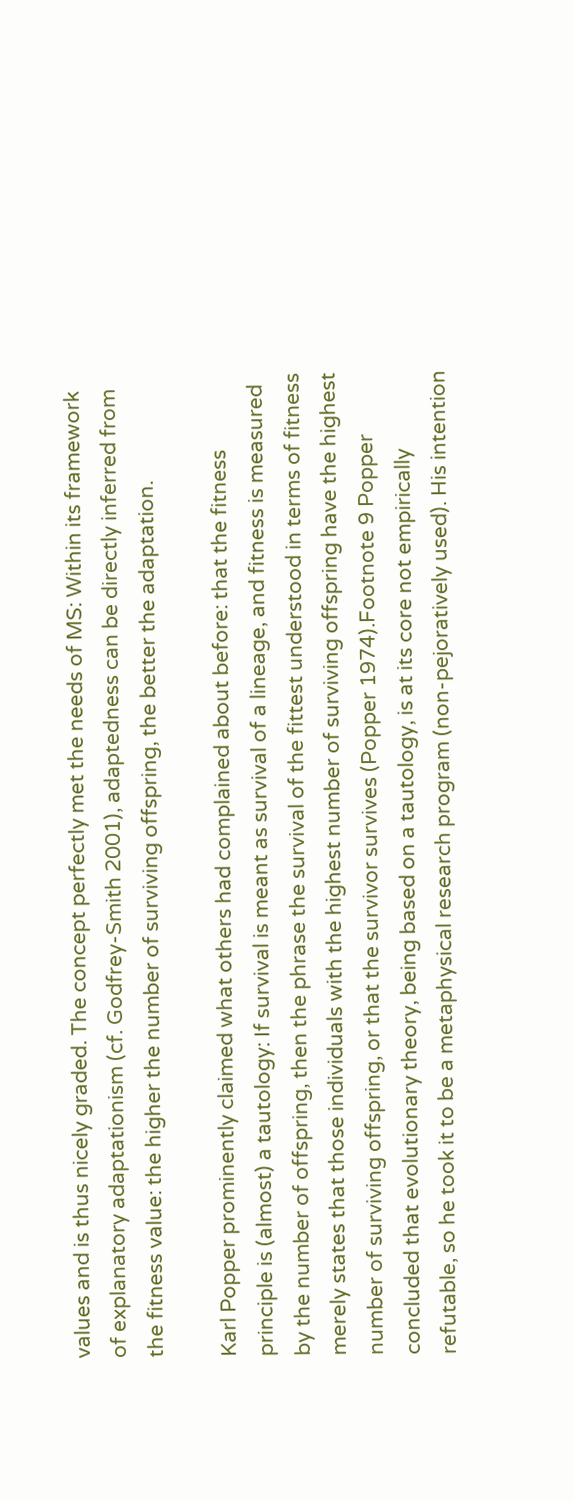values and is thus nicely graded. The concept perfectly met the needs of MS: Within its framework of explanatory adaptationism (cf. Godfrey-Smith 2001), adaptedness can be directly inferred from the fitness value: the higher the number of surviving offspring, the better the adaptation.

Karl Popper prominently claimed what others had complained about before: that the fitness principle is (almost) a tautology: If survival is meant as survival of a lineage, and fitness is measured by the number of offspring, then the phrase the survival of the fittest understood in terms of fitness merely states that those individuals with the highest number of surviving offspring have the highest number of surviving offspring, or that the survivor survives (Popper 1974).Footnote 9 Popper concluded that evolutionary theory, being based on a tautology, is at its core not empirically refutable, so he took it to be a metaphysical research program (non-pejoratively used). His intention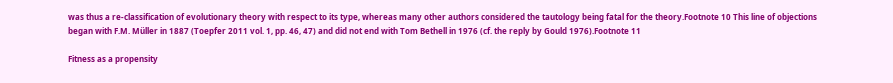was thus a re-classification of evolutionary theory with respect to its type, whereas many other authors considered the tautology being fatal for the theory.Footnote 10 This line of objections began with F.M. Müller in 1887 (Toepfer 2011 vol. 1, pp. 46, 47) and did not end with Tom Bethell in 1976 (cf. the reply by Gould 1976).Footnote 11

Fitness as a propensity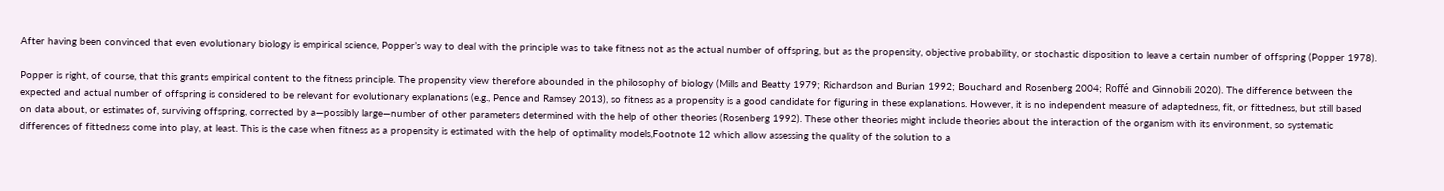After having been convinced that even evolutionary biology is empirical science, Popper’s way to deal with the principle was to take fitness not as the actual number of offspring, but as the propensity, objective probability, or stochastic disposition to leave a certain number of offspring (Popper 1978).

Popper is right, of course, that this grants empirical content to the fitness principle. The propensity view therefore abounded in the philosophy of biology (Mills and Beatty 1979; Richardson and Burian 1992; Bouchard and Rosenberg 2004; Roffé and Ginnobili 2020). The difference between the expected and actual number of offspring is considered to be relevant for evolutionary explanations (e.g., Pence and Ramsey 2013), so fitness as a propensity is a good candidate for figuring in these explanations. However, it is no independent measure of adaptedness, fit, or fittedness, but still based on data about, or estimates of, surviving offspring, corrected by a—possibly large—number of other parameters determined with the help of other theories (Rosenberg 1992). These other theories might include theories about the interaction of the organism with its environment, so systematic differences of fittedness come into play, at least. This is the case when fitness as a propensity is estimated with the help of optimality models,Footnote 12 which allow assessing the quality of the solution to a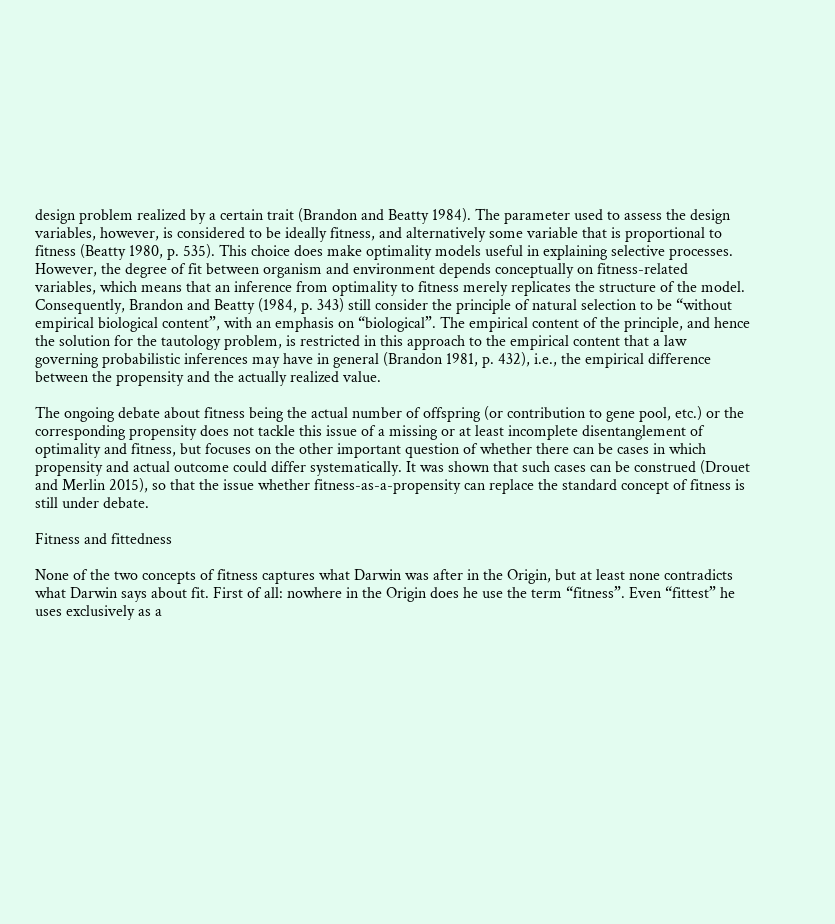design problem realized by a certain trait (Brandon and Beatty 1984). The parameter used to assess the design variables, however, is considered to be ideally fitness, and alternatively some variable that is proportional to fitness (Beatty 1980, p. 535). This choice does make optimality models useful in explaining selective processes. However, the degree of fit between organism and environment depends conceptually on fitness-related variables, which means that an inference from optimality to fitness merely replicates the structure of the model. Consequently, Brandon and Beatty (1984, p. 343) still consider the principle of natural selection to be “without empirical biological content”, with an emphasis on “biological”. The empirical content of the principle, and hence the solution for the tautology problem, is restricted in this approach to the empirical content that a law governing probabilistic inferences may have in general (Brandon 1981, p. 432), i.e., the empirical difference between the propensity and the actually realized value.

The ongoing debate about fitness being the actual number of offspring (or contribution to gene pool, etc.) or the corresponding propensity does not tackle this issue of a missing or at least incomplete disentanglement of optimality and fitness, but focuses on the other important question of whether there can be cases in which propensity and actual outcome could differ systematically. It was shown that such cases can be construed (Drouet and Merlin 2015), so that the issue whether fitness-as-a-propensity can replace the standard concept of fitness is still under debate.

Fitness and fittedness

None of the two concepts of fitness captures what Darwin was after in the Origin, but at least none contradicts what Darwin says about fit. First of all: nowhere in the Origin does he use the term “fitness”. Even “fittest” he uses exclusively as a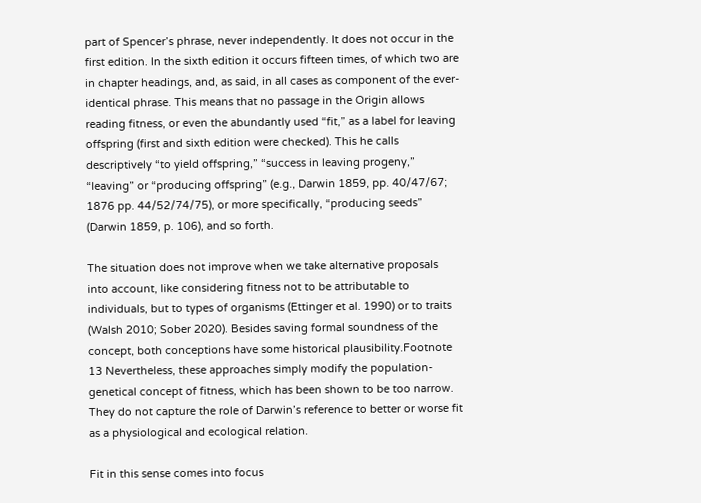part of Spencer’s phrase, never independently. It does not occur in the first edition. In the sixth edition it occurs fifteen times, of which two are in chapter headings, and, as said, in all cases as component of the ever-identical phrase. This means that no passage in the Origin allows reading fitness, or even the abundantly used “fit,” as a label for leaving offspring (first and sixth edition were checked). This he calls descriptively “to yield offspring,” “success in leaving progeny,” “leaving” or “producing offspring” (e.g., Darwin 1859, pp. 40/47/67; 1876 pp. 44/52/74/75), or more specifically, “producing seeds” (Darwin 1859, p. 106), and so forth.

The situation does not improve when we take alternative proposals into account, like considering fitness not to be attributable to individuals, but to types of organisms (Ettinger et al. 1990) or to traits (Walsh 2010; Sober 2020). Besides saving formal soundness of the concept, both conceptions have some historical plausibility.Footnote 13 Nevertheless, these approaches simply modify the population-genetical concept of fitness, which has been shown to be too narrow. They do not capture the role of Darwin’s reference to better or worse fit as a physiological and ecological relation.

Fit in this sense comes into focus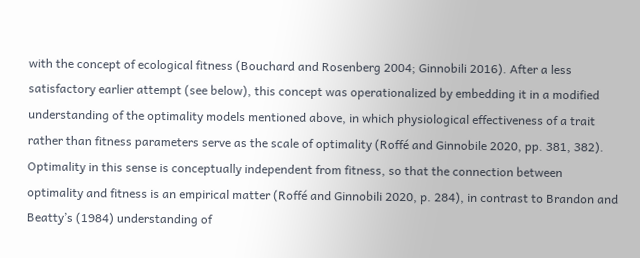with the concept of ecological fitness (Bouchard and Rosenberg 2004; Ginnobili 2016). After a less satisfactory earlier attempt (see below), this concept was operationalized by embedding it in a modified understanding of the optimality models mentioned above, in which physiological effectiveness of a trait rather than fitness parameters serve as the scale of optimality (Roffé and Ginnobile 2020, pp. 381, 382). Optimality in this sense is conceptually independent from fitness, so that the connection between optimality and fitness is an empirical matter (Roffé and Ginnobili 2020, p. 284), in contrast to Brandon and Beatty’s (1984) understanding of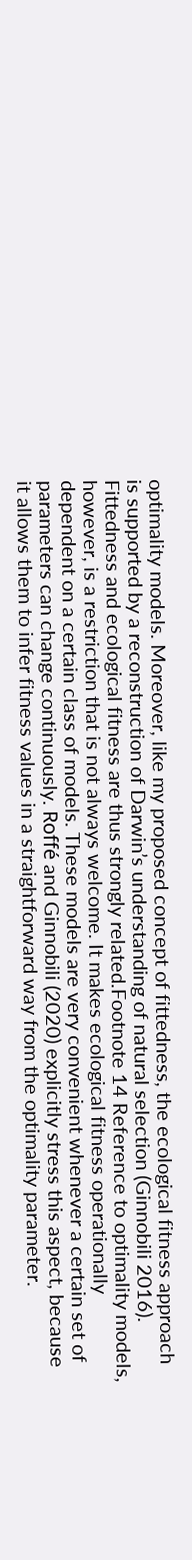optimality models. Moreover, like my proposed concept of fittedness, the ecological fitness approach is supported by a reconstruction of Darwin’s understanding of natural selection (Ginnobili 2016). Fittedness and ecological fitness are thus strongly related.Footnote 14 Reference to optimality models, however, is a restriction that is not always welcome. It makes ecological fitness operationally dependent on a certain class of models. These models are very convenient whenever a certain set of parameters can change continuously. Roffé and Ginnobili (2020) explicitly stress this aspect, because it allows them to infer fitness values in a straightforward way from the optimality parameter.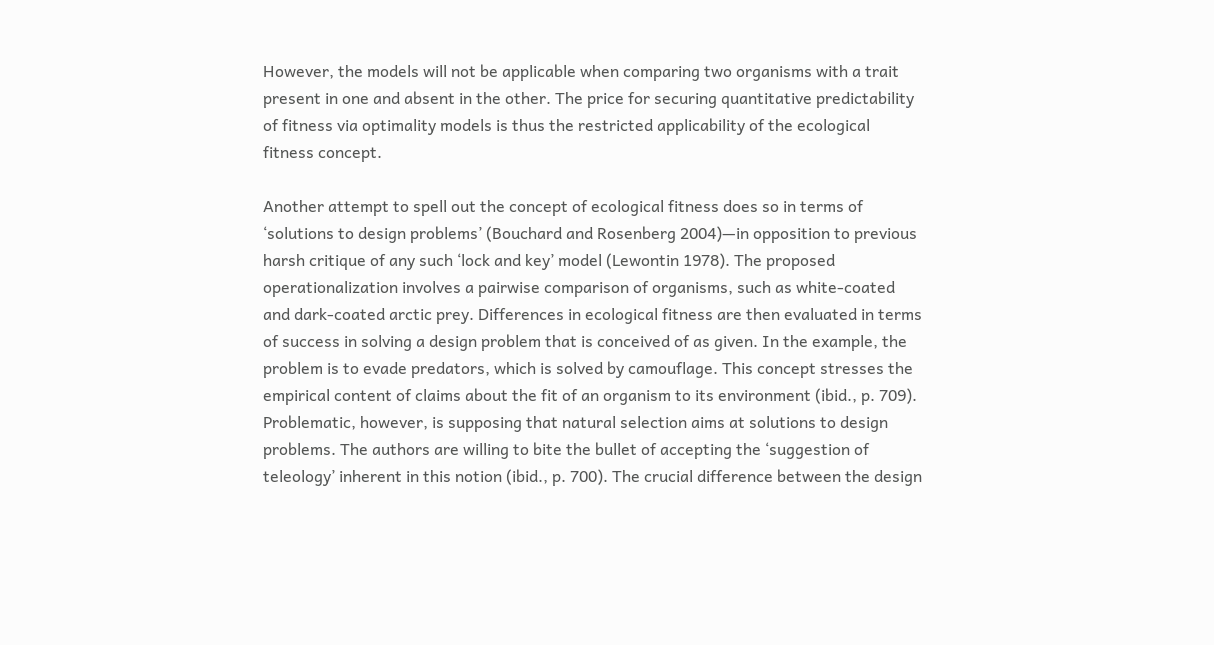However, the models will not be applicable when comparing two organisms with a trait present in one and absent in the other. The price for securing quantitative predictability of fitness via optimality models is thus the restricted applicability of the ecological fitness concept.

Another attempt to spell out the concept of ecological fitness does so in terms of ‘solutions to design problems’ (Bouchard and Rosenberg 2004)—in opposition to previous harsh critique of any such ‘lock and key’ model (Lewontin 1978). The proposed operationalization involves a pairwise comparison of organisms, such as white-coated and dark-coated arctic prey. Differences in ecological fitness are then evaluated in terms of success in solving a design problem that is conceived of as given. In the example, the problem is to evade predators, which is solved by camouflage. This concept stresses the empirical content of claims about the fit of an organism to its environment (ibid., p. 709). Problematic, however, is supposing that natural selection aims at solutions to design problems. The authors are willing to bite the bullet of accepting the ‘suggestion of teleology’ inherent in this notion (ibid., p. 700). The crucial difference between the design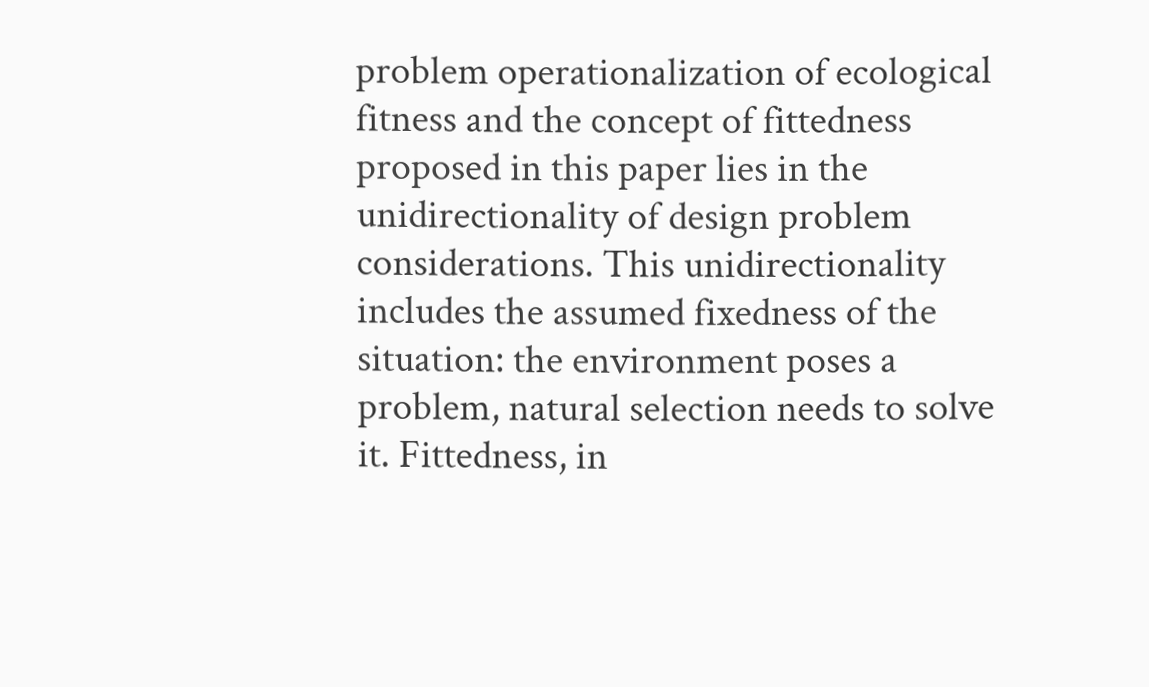problem operationalization of ecological fitness and the concept of fittedness proposed in this paper lies in the unidirectionality of design problem considerations. This unidirectionality includes the assumed fixedness of the situation: the environment poses a problem, natural selection needs to solve it. Fittedness, in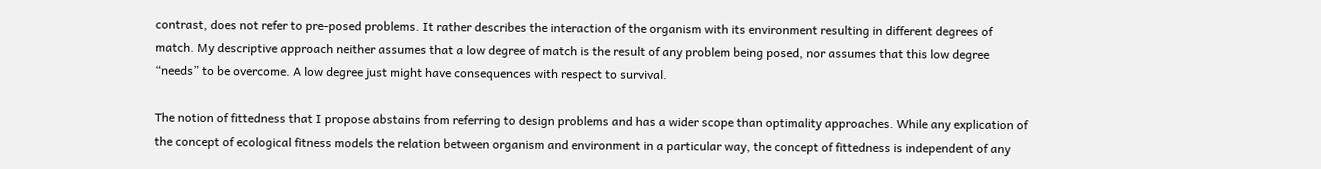contrast, does not refer to pre-posed problems. It rather describes the interaction of the organism with its environment resulting in different degrees of match. My descriptive approach neither assumes that a low degree of match is the result of any problem being posed, nor assumes that this low degree “needs” to be overcome. A low degree just might have consequences with respect to survival.

The notion of fittedness that I propose abstains from referring to design problems and has a wider scope than optimality approaches. While any explication of the concept of ecological fitness models the relation between organism and environment in a particular way, the concept of fittedness is independent of any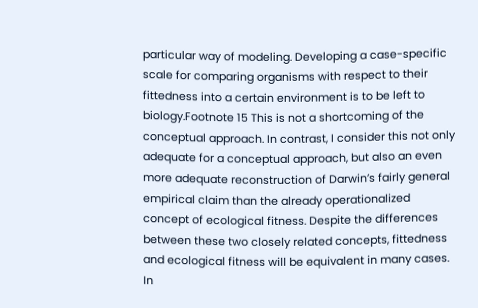particular way of modeling. Developing a case-specific scale for comparing organisms with respect to their fittedness into a certain environment is to be left to biology.Footnote 15 This is not a shortcoming of the conceptual approach. In contrast, I consider this not only adequate for a conceptual approach, but also an even more adequate reconstruction of Darwin’s fairly general empirical claim than the already operationalized concept of ecological fitness. Despite the differences between these two closely related concepts, fittedness and ecological fitness will be equivalent in many cases. In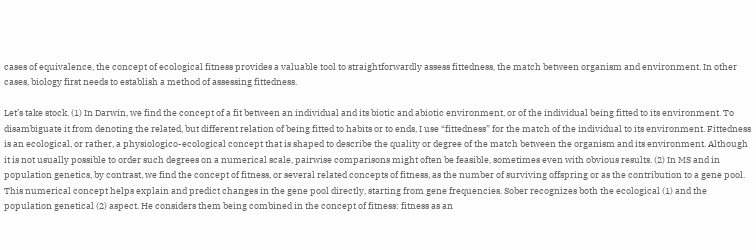cases of equivalence, the concept of ecological fitness provides a valuable tool to straightforwardly assess fittedness, the match between organism and environment. In other cases, biology first needs to establish a method of assessing fittedness.

Let’s take stock. (1) In Darwin, we find the concept of a fit between an individual and its biotic and abiotic environment, or of the individual being fitted to its environment. To disambiguate it from denoting the related, but different relation of being fitted to habits or to ends, I use “fittedness” for the match of the individual to its environment. Fittedness is an ecological, or rather, a physiologico-ecological concept that is shaped to describe the quality or degree of the match between the organism and its environment. Although it is not usually possible to order such degrees on a numerical scale, pairwise comparisons might often be feasible, sometimes even with obvious results. (2) In MS and in population genetics, by contrast, we find the concept of fitness, or several related concepts of fitness, as the number of surviving offspring or as the contribution to a gene pool. This numerical concept helps explain and predict changes in the gene pool directly, starting from gene frequencies. Sober recognizes both the ecological (1) and the population genetical (2) aspect. He considers them being combined in the concept of fitness: fitness as an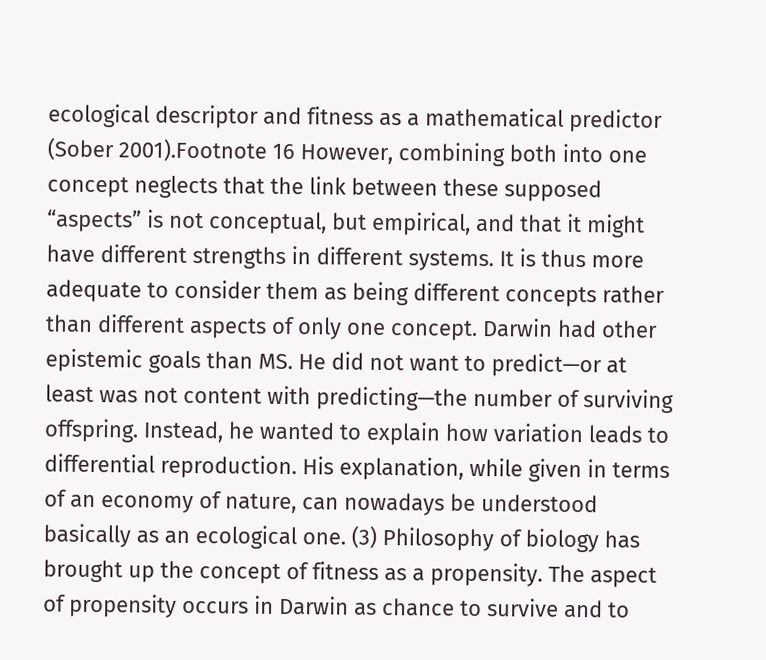ecological descriptor and fitness as a mathematical predictor (Sober 2001).Footnote 16 However, combining both into one concept neglects that the link between these supposed “aspects” is not conceptual, but empirical, and that it might have different strengths in different systems. It is thus more adequate to consider them as being different concepts rather than different aspects of only one concept. Darwin had other epistemic goals than MS. He did not want to predict—or at least was not content with predicting—the number of surviving offspring. Instead, he wanted to explain how variation leads to differential reproduction. His explanation, while given in terms of an economy of nature, can nowadays be understood basically as an ecological one. (3) Philosophy of biology has brought up the concept of fitness as a propensity. The aspect of propensity occurs in Darwin as chance to survive and to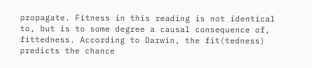propagate. Fitness in this reading is not identical to, but is to some degree a causal consequence of, fittedness. According to Darwin, the fit(tedness) predicts the chance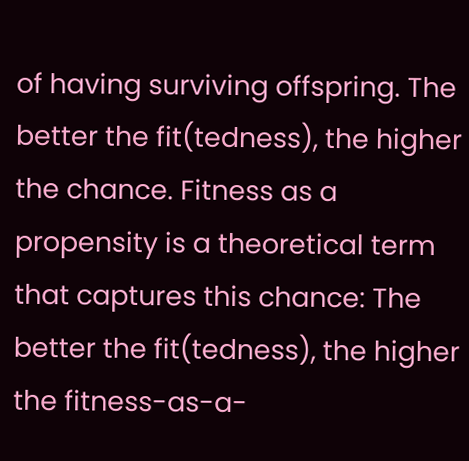of having surviving offspring. The better the fit(tedness), the higher the chance. Fitness as a propensity is a theoretical term that captures this chance: The better the fit(tedness), the higher the fitness-as-a-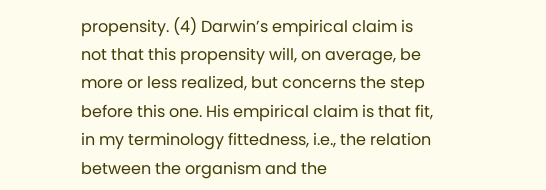propensity. (4) Darwin’s empirical claim is not that this propensity will, on average, be more or less realized, but concerns the step before this one. His empirical claim is that fit, in my terminology fittedness, i.e., the relation between the organism and the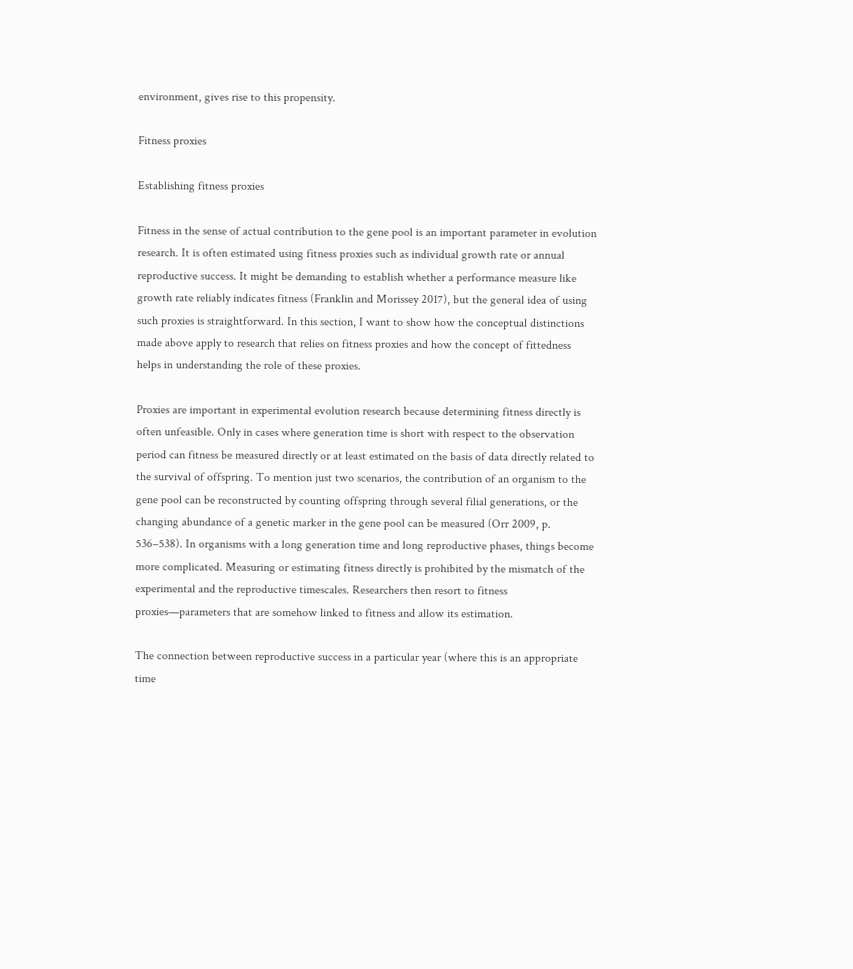environment, gives rise to this propensity.

Fitness proxies

Establishing fitness proxies

Fitness in the sense of actual contribution to the gene pool is an important parameter in evolution research. It is often estimated using fitness proxies such as individual growth rate or annual reproductive success. It might be demanding to establish whether a performance measure like growth rate reliably indicates fitness (Franklin and Morissey 2017), but the general idea of using such proxies is straightforward. In this section, I want to show how the conceptual distinctions made above apply to research that relies on fitness proxies and how the concept of fittedness helps in understanding the role of these proxies.

Proxies are important in experimental evolution research because determining fitness directly is often unfeasible. Only in cases where generation time is short with respect to the observation period can fitness be measured directly or at least estimated on the basis of data directly related to the survival of offspring. To mention just two scenarios, the contribution of an organism to the gene pool can be reconstructed by counting offspring through several filial generations, or the changing abundance of a genetic marker in the gene pool can be measured (Orr 2009, p. 536–538). In organisms with a long generation time and long reproductive phases, things become more complicated. Measuring or estimating fitness directly is prohibited by the mismatch of the experimental and the reproductive timescales. Researchers then resort to fitness proxies—parameters that are somehow linked to fitness and allow its estimation.

The connection between reproductive success in a particular year (where this is an appropriate time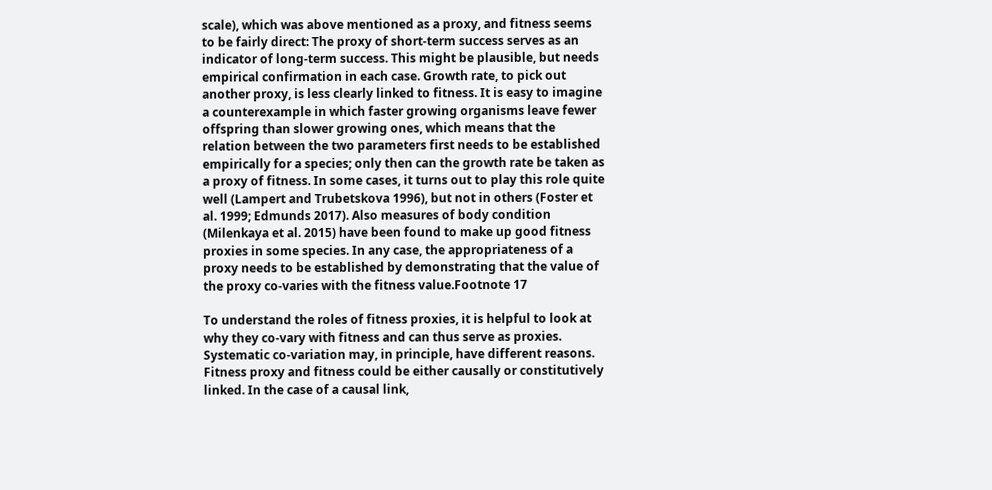scale), which was above mentioned as a proxy, and fitness seems to be fairly direct: The proxy of short-term success serves as an indicator of long-term success. This might be plausible, but needs empirical confirmation in each case. Growth rate, to pick out another proxy, is less clearly linked to fitness. It is easy to imagine a counterexample in which faster growing organisms leave fewer offspring than slower growing ones, which means that the relation between the two parameters first needs to be established empirically for a species; only then can the growth rate be taken as a proxy of fitness. In some cases, it turns out to play this role quite well (Lampert and Trubetskova 1996), but not in others (Foster et al. 1999; Edmunds 2017). Also measures of body condition (Milenkaya et al. 2015) have been found to make up good fitness proxies in some species. In any case, the appropriateness of a proxy needs to be established by demonstrating that the value of the proxy co-varies with the fitness value.Footnote 17

To understand the roles of fitness proxies, it is helpful to look at why they co-vary with fitness and can thus serve as proxies. Systematic co-variation may, in principle, have different reasons. Fitness proxy and fitness could be either causally or constitutively linked. In the case of a causal link,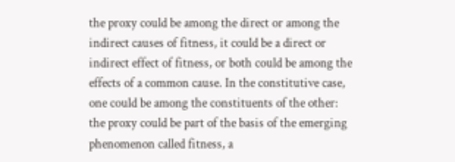the proxy could be among the direct or among the indirect causes of fitness, it could be a direct or indirect effect of fitness, or both could be among the effects of a common cause. In the constitutive case, one could be among the constituents of the other: the proxy could be part of the basis of the emerging phenomenon called fitness, a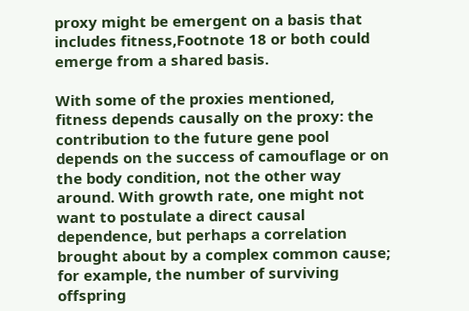proxy might be emergent on a basis that includes fitness,Footnote 18 or both could emerge from a shared basis.

With some of the proxies mentioned, fitness depends causally on the proxy: the contribution to the future gene pool depends on the success of camouflage or on the body condition, not the other way around. With growth rate, one might not want to postulate a direct causal dependence, but perhaps a correlation brought about by a complex common cause; for example, the number of surviving offspring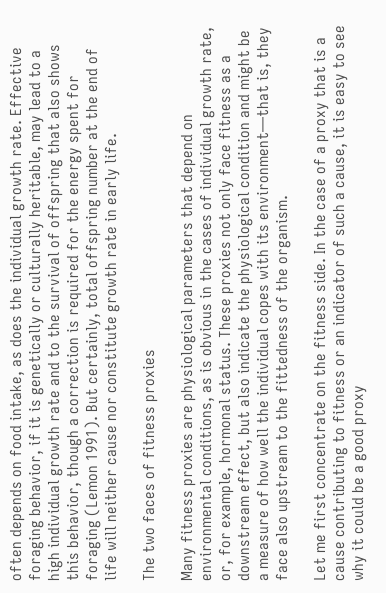often depends on food intake, as does the individual growth rate. Effective foraging behavior, if it is genetically or culturally heritable, may lead to a high individual growth rate and to the survival of offspring that also shows this behavior, though a correction is required for the energy spent for foraging (Lemon 1991). But certainly, total offspring number at the end of life will neither cause nor constitute growth rate in early life.

The two faces of fitness proxies

Many fitness proxies are physiological parameters that depend on environmental conditions, as is obvious in the cases of individual growth rate, or, for example, hormonal status. These proxies not only face fitness as a downstream effect, but also indicate the physiological condition and might be a measure of how well the individual copes with its environment—that is, they face also upstream to the fittedness of the organism.

Let me first concentrate on the fitness side. In the case of a proxy that is a cause contributing to fitness or an indicator of such a cause, it is easy to see why it could be a good proxy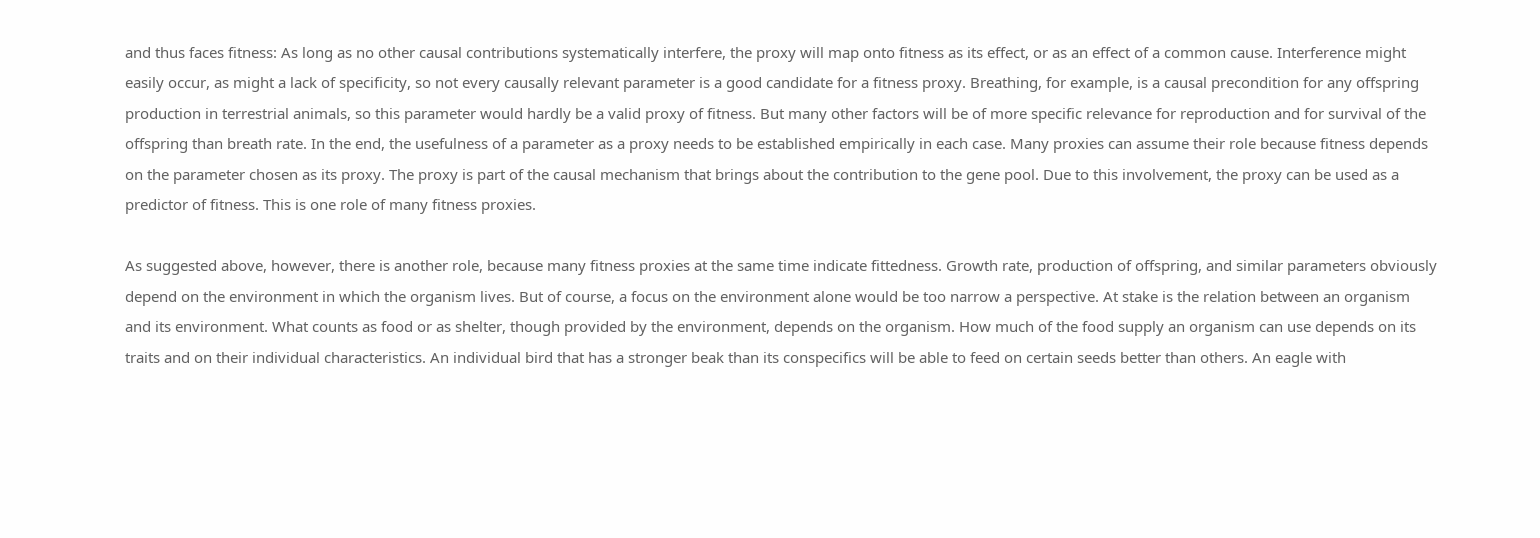and thus faces fitness: As long as no other causal contributions systematically interfere, the proxy will map onto fitness as its effect, or as an effect of a common cause. Interference might easily occur, as might a lack of specificity, so not every causally relevant parameter is a good candidate for a fitness proxy. Breathing, for example, is a causal precondition for any offspring production in terrestrial animals, so this parameter would hardly be a valid proxy of fitness. But many other factors will be of more specific relevance for reproduction and for survival of the offspring than breath rate. In the end, the usefulness of a parameter as a proxy needs to be established empirically in each case. Many proxies can assume their role because fitness depends on the parameter chosen as its proxy. The proxy is part of the causal mechanism that brings about the contribution to the gene pool. Due to this involvement, the proxy can be used as a predictor of fitness. This is one role of many fitness proxies.

As suggested above, however, there is another role, because many fitness proxies at the same time indicate fittedness. Growth rate, production of offspring, and similar parameters obviously depend on the environment in which the organism lives. But of course, a focus on the environment alone would be too narrow a perspective. At stake is the relation between an organism and its environment. What counts as food or as shelter, though provided by the environment, depends on the organism. How much of the food supply an organism can use depends on its traits and on their individual characteristics. An individual bird that has a stronger beak than its conspecifics will be able to feed on certain seeds better than others. An eagle with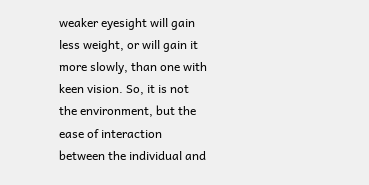weaker eyesight will gain less weight, or will gain it more slowly, than one with keen vision. So, it is not the environment, but the ease of interaction between the individual and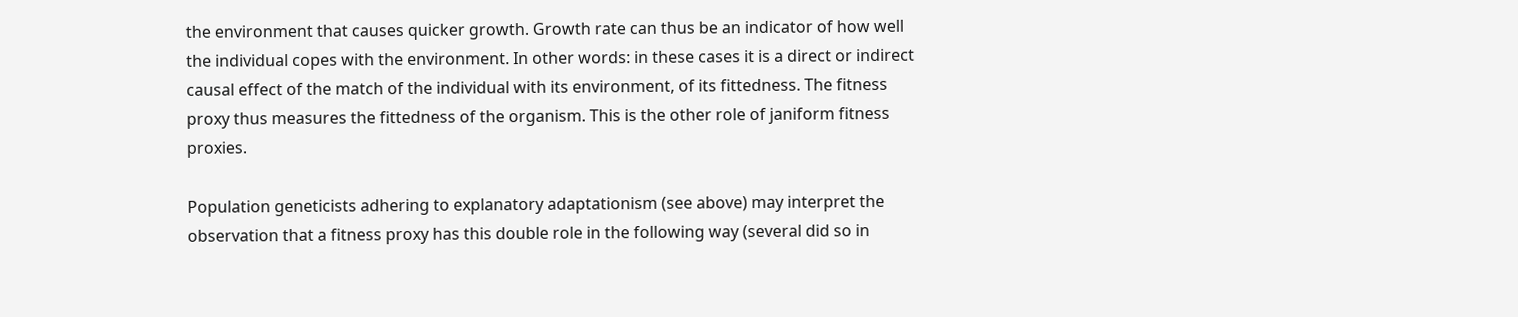the environment that causes quicker growth. Growth rate can thus be an indicator of how well the individual copes with the environment. In other words: in these cases it is a direct or indirect causal effect of the match of the individual with its environment, of its fittedness. The fitness proxy thus measures the fittedness of the organism. This is the other role of janiform fitness proxies.

Population geneticists adhering to explanatory adaptationism (see above) may interpret the observation that a fitness proxy has this double role in the following way (several did so in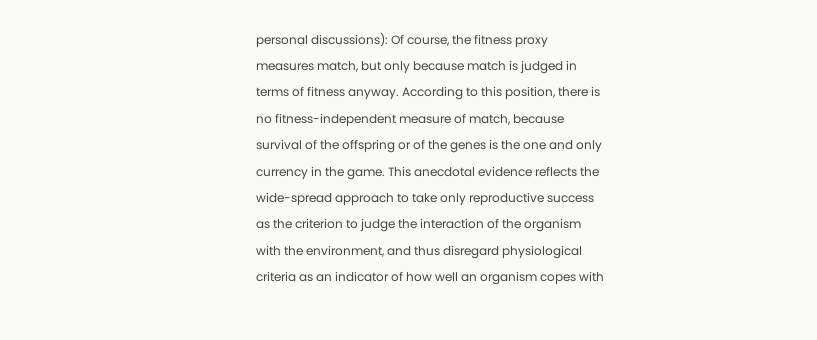personal discussions): Of course, the fitness proxy measures match, but only because match is judged in terms of fitness anyway. According to this position, there is no fitness-independent measure of match, because survival of the offspring or of the genes is the one and only currency in the game. This anecdotal evidence reflects the wide-spread approach to take only reproductive success as the criterion to judge the interaction of the organism with the environment, and thus disregard physiological criteria as an indicator of how well an organism copes with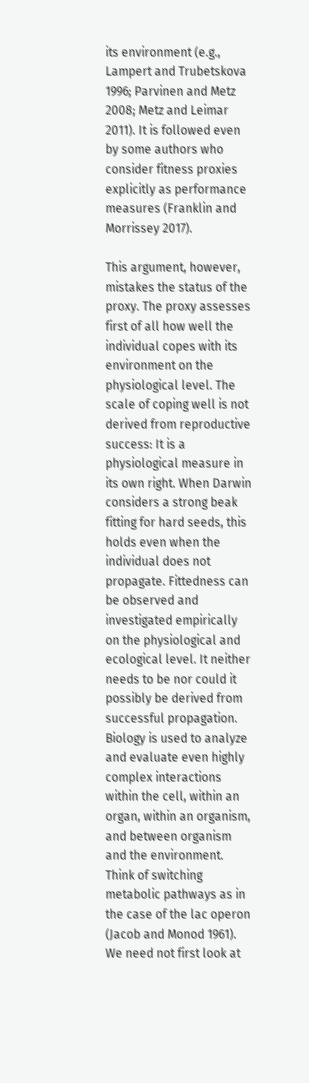its environment (e.g., Lampert and Trubetskova 1996; Parvinen and Metz 2008; Metz and Leimar 2011). It is followed even by some authors who consider fitness proxies explicitly as performance measures (Franklin and Morrissey 2017).

This argument, however, mistakes the status of the proxy. The proxy assesses first of all how well the individual copes with its environment on the physiological level. The scale of coping well is not derived from reproductive success: It is a physiological measure in its own right. When Darwin considers a strong beak fitting for hard seeds, this holds even when the individual does not propagate. Fittedness can be observed and investigated empirically on the physiological and ecological level. It neither needs to be nor could it possibly be derived from successful propagation. Biology is used to analyze and evaluate even highly complex interactions within the cell, within an organ, within an organism, and between organism and the environment. Think of switching metabolic pathways as in the case of the lac operon (Jacob and Monod 1961). We need not first look at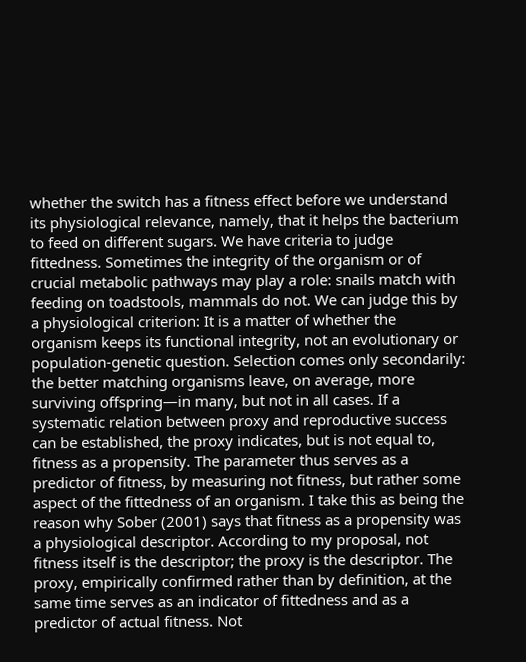whether the switch has a fitness effect before we understand its physiological relevance, namely, that it helps the bacterium to feed on different sugars. We have criteria to judge fittedness. Sometimes the integrity of the organism or of crucial metabolic pathways may play a role: snails match with feeding on toadstools, mammals do not. We can judge this by a physiological criterion: It is a matter of whether the organism keeps its functional integrity, not an evolutionary or population-genetic question. Selection comes only secondarily: the better matching organisms leave, on average, more surviving offspring—in many, but not in all cases. If a systematic relation between proxy and reproductive success can be established, the proxy indicates, but is not equal to, fitness as a propensity. The parameter thus serves as a predictor of fitness, by measuring not fitness, but rather some aspect of the fittedness of an organism. I take this as being the reason why Sober (2001) says that fitness as a propensity was a physiological descriptor. According to my proposal, not fitness itself is the descriptor; the proxy is the descriptor. The proxy, empirically confirmed rather than by definition, at the same time serves as an indicator of fittedness and as a predictor of actual fitness. Not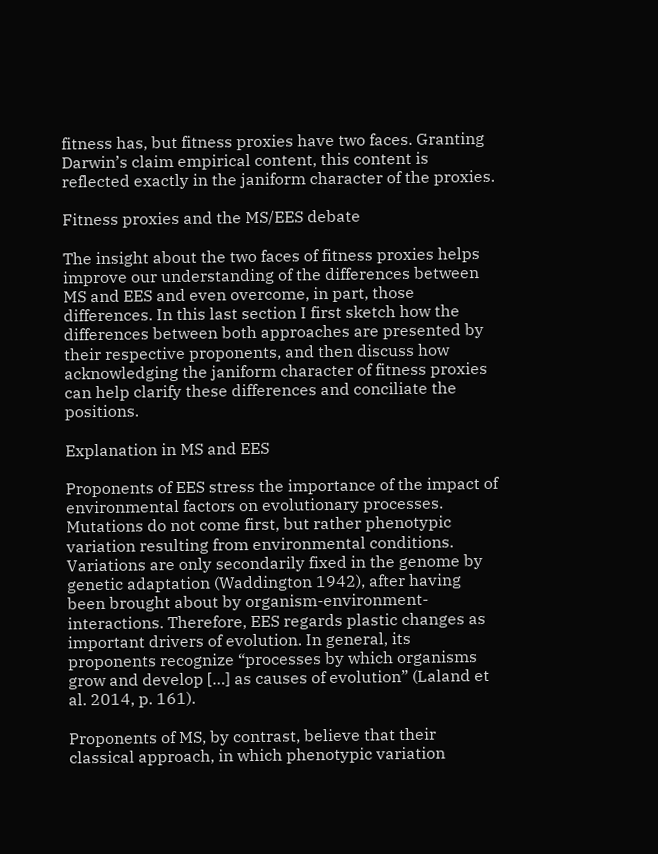fitness has, but fitness proxies have two faces. Granting Darwin’s claim empirical content, this content is reflected exactly in the janiform character of the proxies.

Fitness proxies and the MS/EES debate

The insight about the two faces of fitness proxies helps improve our understanding of the differences between MS and EES and even overcome, in part, those differences. In this last section I first sketch how the differences between both approaches are presented by their respective proponents, and then discuss how acknowledging the janiform character of fitness proxies can help clarify these differences and conciliate the positions.

Explanation in MS and EES

Proponents of EES stress the importance of the impact of environmental factors on evolutionary processes. Mutations do not come first, but rather phenotypic variation resulting from environmental conditions. Variations are only secondarily fixed in the genome by genetic adaptation (Waddington 1942), after having been brought about by organism-environment-interactions. Therefore, EES regards plastic changes as important drivers of evolution. In general, its proponents recognize “processes by which organisms grow and develop […] as causes of evolution” (Laland et al. 2014, p. 161).

Proponents of MS, by contrast, believe that their classical approach, in which phenotypic variation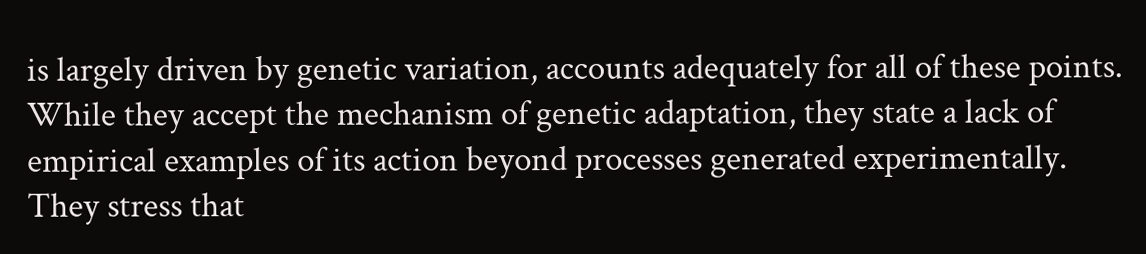is largely driven by genetic variation, accounts adequately for all of these points. While they accept the mechanism of genetic adaptation, they state a lack of empirical examples of its action beyond processes generated experimentally. They stress that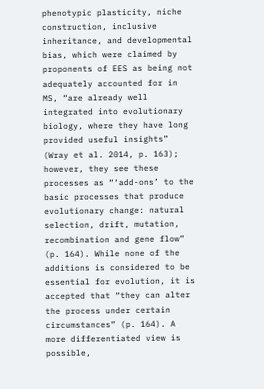phenotypic plasticity, niche construction, inclusive inheritance, and developmental bias, which were claimed by proponents of EES as being not adequately accounted for in MS, “are already well integrated into evolutionary biology, where they have long provided useful insights” (Wray et al. 2014, p. 163); however, they see these processes as “‘add-ons’ to the basic processes that produce evolutionary change: natural selection, drift, mutation, recombination and gene flow” (p. 164). While none of the additions is considered to be essential for evolution, it is accepted that “they can alter the process under certain circumstances” (p. 164). A more differentiated view is possible,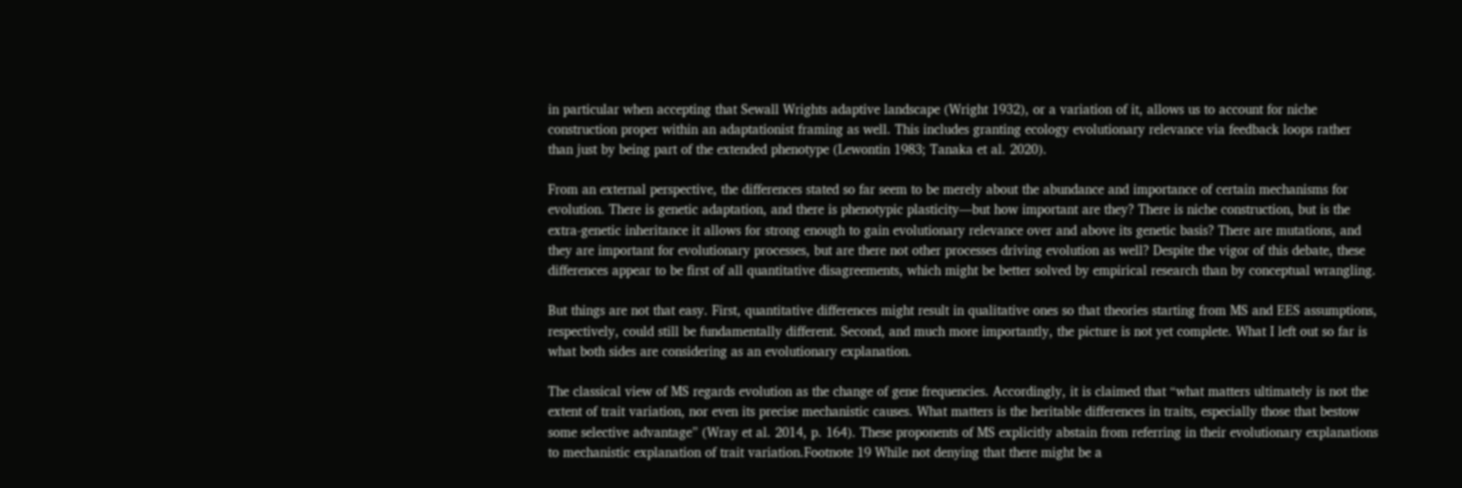in particular when accepting that Sewall Wrights adaptive landscape (Wright 1932), or a variation of it, allows us to account for niche construction proper within an adaptationist framing as well. This includes granting ecology evolutionary relevance via feedback loops rather than just by being part of the extended phenotype (Lewontin 1983; Tanaka et al. 2020).

From an external perspective, the differences stated so far seem to be merely about the abundance and importance of certain mechanisms for evolution. There is genetic adaptation, and there is phenotypic plasticity—but how important are they? There is niche construction, but is the extra-genetic inheritance it allows for strong enough to gain evolutionary relevance over and above its genetic basis? There are mutations, and they are important for evolutionary processes, but are there not other processes driving evolution as well? Despite the vigor of this debate, these differences appear to be first of all quantitative disagreements, which might be better solved by empirical research than by conceptual wrangling.

But things are not that easy. First, quantitative differences might result in qualitative ones so that theories starting from MS and EES assumptions, respectively, could still be fundamentally different. Second, and much more importantly, the picture is not yet complete. What I left out so far is what both sides are considering as an evolutionary explanation.

The classical view of MS regards evolution as the change of gene frequencies. Accordingly, it is claimed that “what matters ultimately is not the extent of trait variation, nor even its precise mechanistic causes. What matters is the heritable differences in traits, especially those that bestow some selective advantage” (Wray et al. 2014, p. 164). These proponents of MS explicitly abstain from referring in their evolutionary explanations to mechanistic explanation of trait variation.Footnote 19 While not denying that there might be a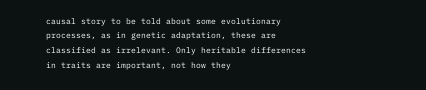causal story to be told about some evolutionary processes, as in genetic adaptation, these are classified as irrelevant. Only heritable differences in traits are important, not how they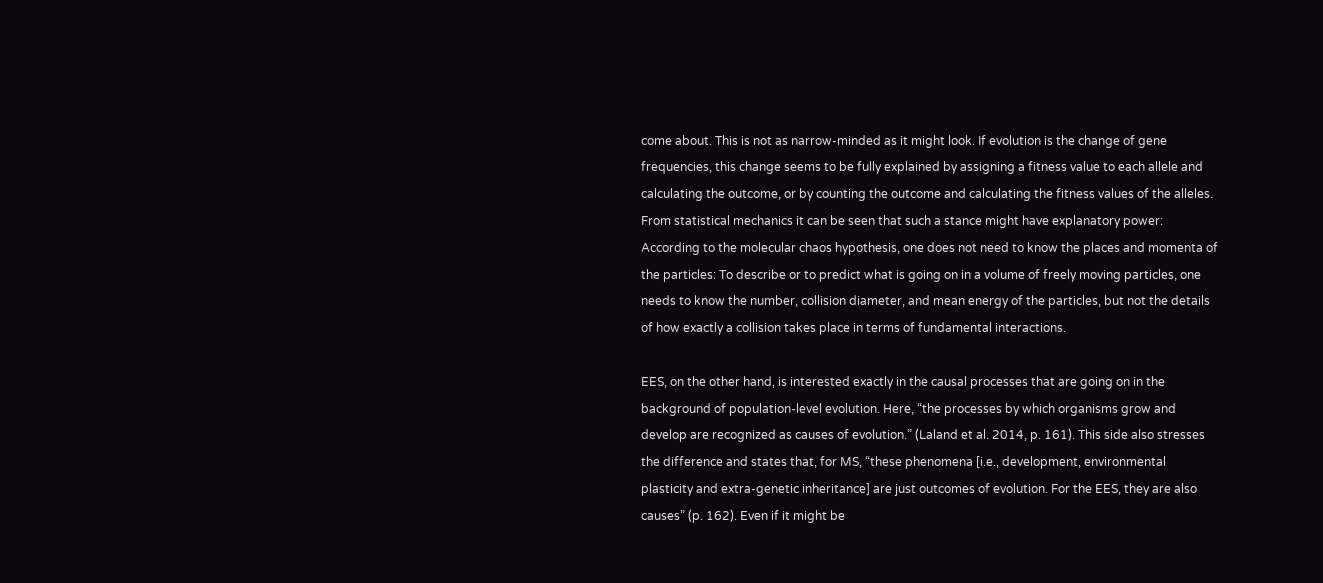come about. This is not as narrow-minded as it might look. If evolution is the change of gene frequencies, this change seems to be fully explained by assigning a fitness value to each allele and calculating the outcome, or by counting the outcome and calculating the fitness values of the alleles. From statistical mechanics it can be seen that such a stance might have explanatory power: According to the molecular chaos hypothesis, one does not need to know the places and momenta of the particles: To describe or to predict what is going on in a volume of freely moving particles, one needs to know the number, collision diameter, and mean energy of the particles, but not the details of how exactly a collision takes place in terms of fundamental interactions.

EES, on the other hand, is interested exactly in the causal processes that are going on in the background of population-level evolution. Here, “the processes by which organisms grow and develop are recognized as causes of evolution.” (Laland et al. 2014, p. 161). This side also stresses the difference and states that, for MS, “these phenomena [i.e., development, environmental plasticity and extra-genetic inheritance] are just outcomes of evolution. For the EES, they are also causes” (p. 162). Even if it might be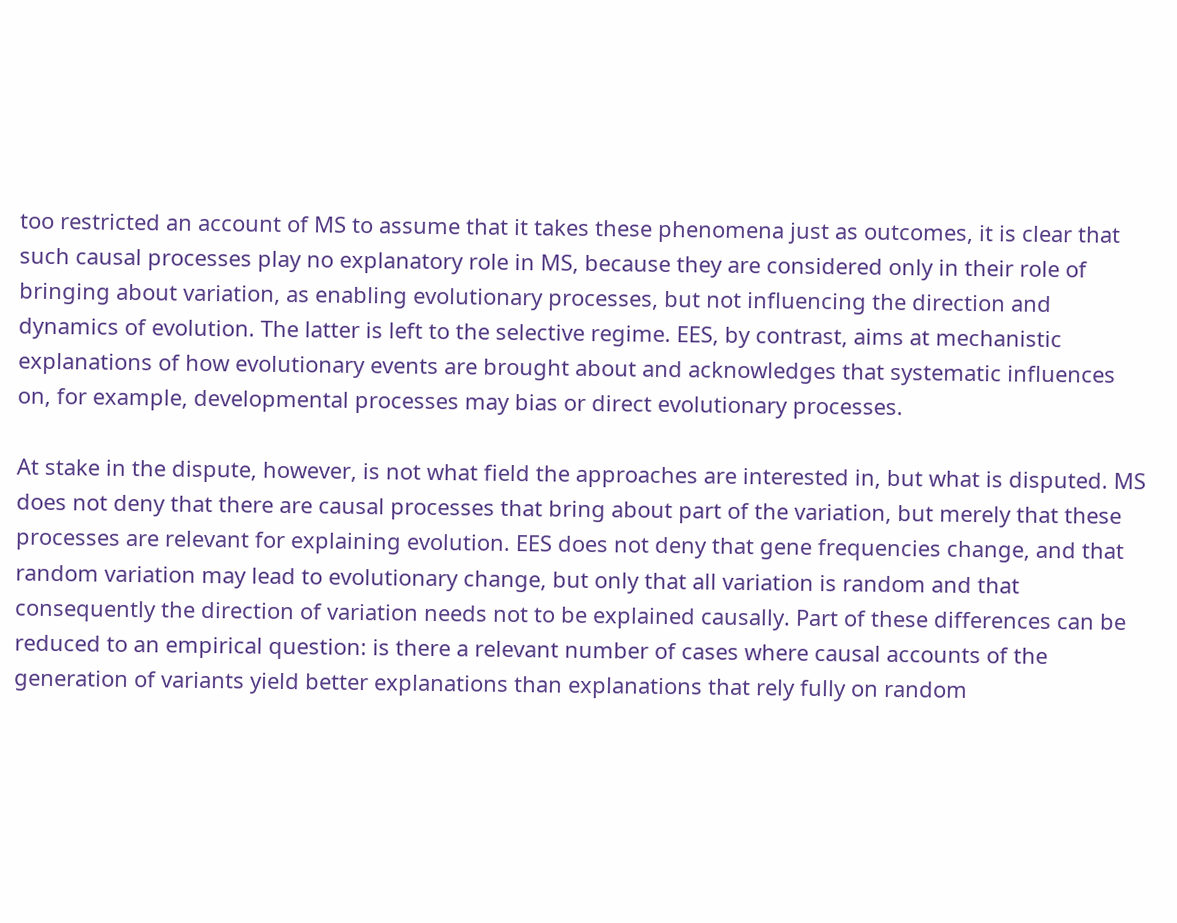too restricted an account of MS to assume that it takes these phenomena just as outcomes, it is clear that such causal processes play no explanatory role in MS, because they are considered only in their role of bringing about variation, as enabling evolutionary processes, but not influencing the direction and dynamics of evolution. The latter is left to the selective regime. EES, by contrast, aims at mechanistic explanations of how evolutionary events are brought about and acknowledges that systematic influences on, for example, developmental processes may bias or direct evolutionary processes.

At stake in the dispute, however, is not what field the approaches are interested in, but what is disputed. MS does not deny that there are causal processes that bring about part of the variation, but merely that these processes are relevant for explaining evolution. EES does not deny that gene frequencies change, and that random variation may lead to evolutionary change, but only that all variation is random and that consequently the direction of variation needs not to be explained causally. Part of these differences can be reduced to an empirical question: is there a relevant number of cases where causal accounts of the generation of variants yield better explanations than explanations that rely fully on random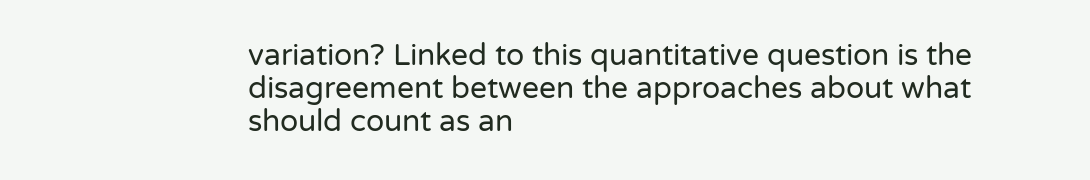variation? Linked to this quantitative question is the disagreement between the approaches about what should count as an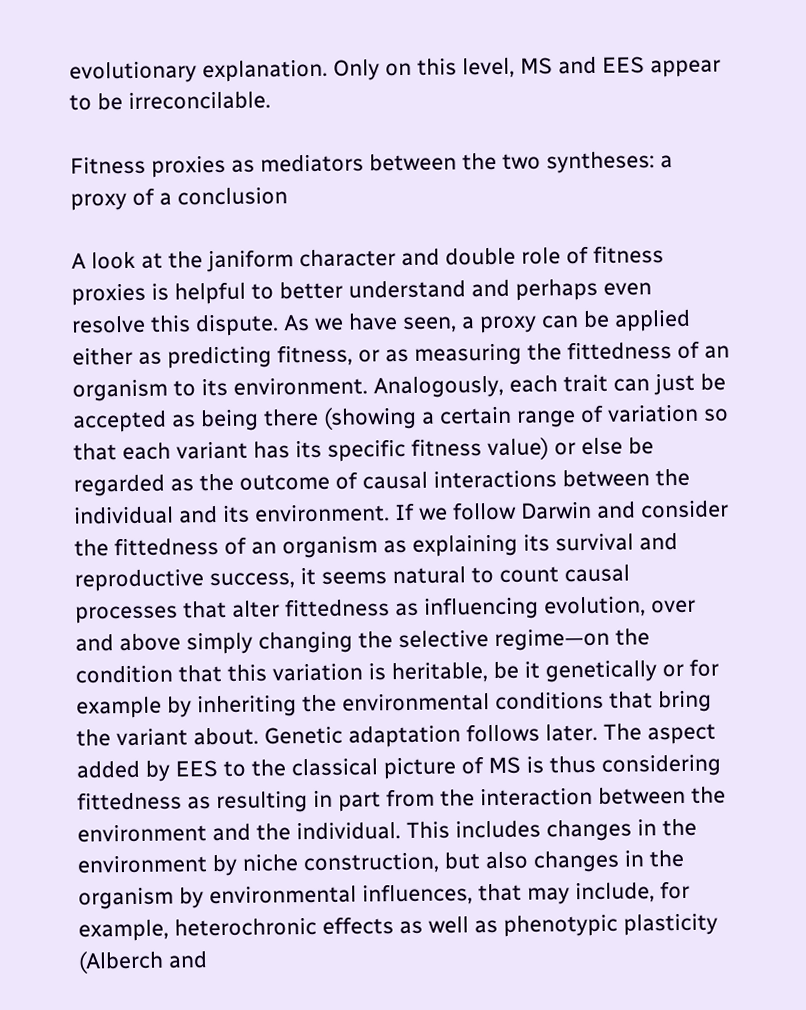evolutionary explanation. Only on this level, MS and EES appear to be irreconcilable.

Fitness proxies as mediators between the two syntheses: a proxy of a conclusion

A look at the janiform character and double role of fitness proxies is helpful to better understand and perhaps even resolve this dispute. As we have seen, a proxy can be applied either as predicting fitness, or as measuring the fittedness of an organism to its environment. Analogously, each trait can just be accepted as being there (showing a certain range of variation so that each variant has its specific fitness value) or else be regarded as the outcome of causal interactions between the individual and its environment. If we follow Darwin and consider the fittedness of an organism as explaining its survival and reproductive success, it seems natural to count causal processes that alter fittedness as influencing evolution, over and above simply changing the selective regime—on the condition that this variation is heritable, be it genetically or for example by inheriting the environmental conditions that bring the variant about. Genetic adaptation follows later. The aspect added by EES to the classical picture of MS is thus considering fittedness as resulting in part from the interaction between the environment and the individual. This includes changes in the environment by niche construction, but also changes in the organism by environmental influences, that may include, for example, heterochronic effects as well as phenotypic plasticity (Alberch and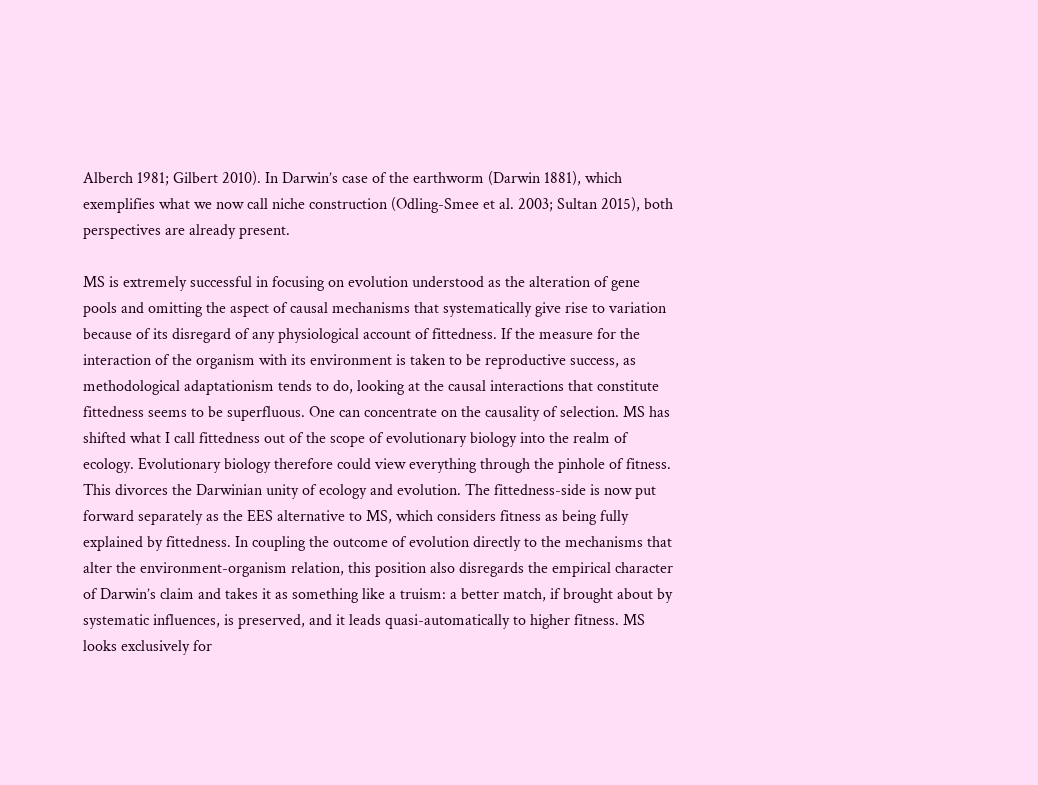Alberch 1981; Gilbert 2010). In Darwin’s case of the earthworm (Darwin 1881), which exemplifies what we now call niche construction (Odling-Smee et al. 2003; Sultan 2015), both perspectives are already present.

MS is extremely successful in focusing on evolution understood as the alteration of gene pools and omitting the aspect of causal mechanisms that systematically give rise to variation because of its disregard of any physiological account of fittedness. If the measure for the interaction of the organism with its environment is taken to be reproductive success, as methodological adaptationism tends to do, looking at the causal interactions that constitute fittedness seems to be superfluous. One can concentrate on the causality of selection. MS has shifted what I call fittedness out of the scope of evolutionary biology into the realm of ecology. Evolutionary biology therefore could view everything through the pinhole of fitness. This divorces the Darwinian unity of ecology and evolution. The fittedness-side is now put forward separately as the EES alternative to MS, which considers fitness as being fully explained by fittedness. In coupling the outcome of evolution directly to the mechanisms that alter the environment-organism relation, this position also disregards the empirical character of Darwin’s claim and takes it as something like a truism: a better match, if brought about by systematic influences, is preserved, and it leads quasi-automatically to higher fitness. MS looks exclusively for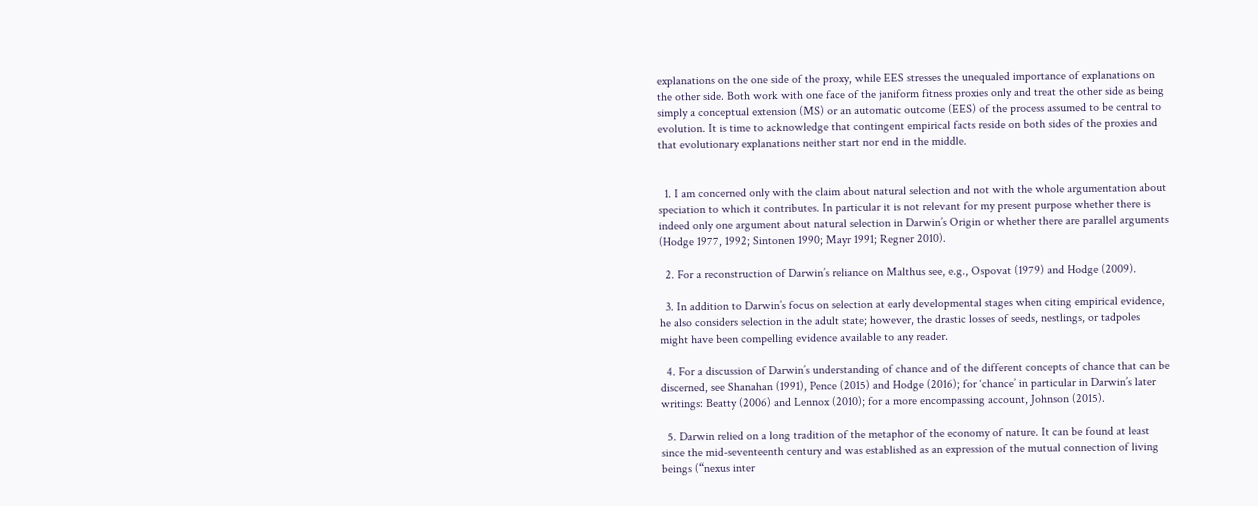explanations on the one side of the proxy, while EES stresses the unequaled importance of explanations on the other side. Both work with one face of the janiform fitness proxies only and treat the other side as being simply a conceptual extension (MS) or an automatic outcome (EES) of the process assumed to be central to evolution. It is time to acknowledge that contingent empirical facts reside on both sides of the proxies and that evolutionary explanations neither start nor end in the middle.


  1. I am concerned only with the claim about natural selection and not with the whole argumentation about speciation to which it contributes. In particular it is not relevant for my present purpose whether there is indeed only one argument about natural selection in Darwin’s Origin or whether there are parallel arguments (Hodge 1977, 1992; Sintonen 1990; Mayr 1991; Regner 2010).

  2. For a reconstruction of Darwin’s reliance on Malthus see, e.g., Ospovat (1979) and Hodge (2009).

  3. In addition to Darwin’s focus on selection at early developmental stages when citing empirical evidence, he also considers selection in the adult state; however, the drastic losses of seeds, nestlings, or tadpoles might have been compelling evidence available to any reader.

  4. For a discussion of Darwin’s understanding of chance and of the different concepts of chance that can be discerned, see Shanahan (1991), Pence (2015) and Hodge (2016); for ‘chance’ in particular in Darwin’s later writings: Beatty (2006) and Lennox (2010); for a more encompassing account, Johnson (2015).

  5. Darwin relied on a long tradition of the metaphor of the economy of nature. It can be found at least since the mid-seventeenth century and was established as an expression of the mutual connection of living beings (“nexus inter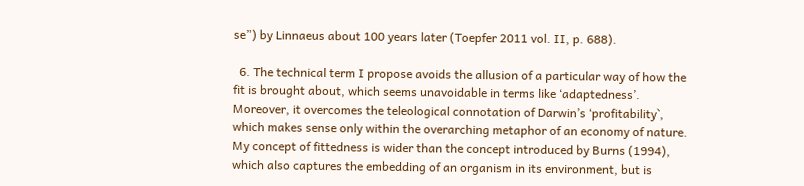se”) by Linnaeus about 100 years later (Toepfer 2011 vol. II, p. 688).

  6. The technical term I propose avoids the allusion of a particular way of how the fit is brought about, which seems unavoidable in terms like ‘adaptedness’. Moreover, it overcomes the teleological connotation of Darwin’s ‘profitability`, which makes sense only within the overarching metaphor of an economy of nature. My concept of fittedness is wider than the concept introduced by Burns (1994), which also captures the embedding of an organism in its environment, but is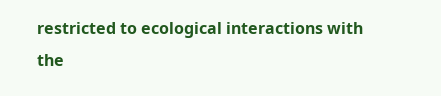restricted to ecological interactions with the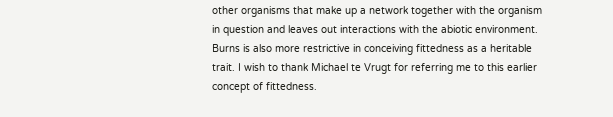other organisms that make up a network together with the organism in question and leaves out interactions with the abiotic environment. Burns is also more restrictive in conceiving fittedness as a heritable trait. I wish to thank Michael te Vrugt for referring me to this earlier concept of fittedness.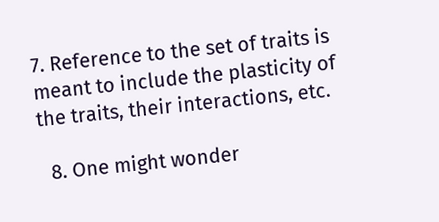7. Reference to the set of traits is meant to include the plasticity of the traits, their interactions, etc.

  8. One might wonder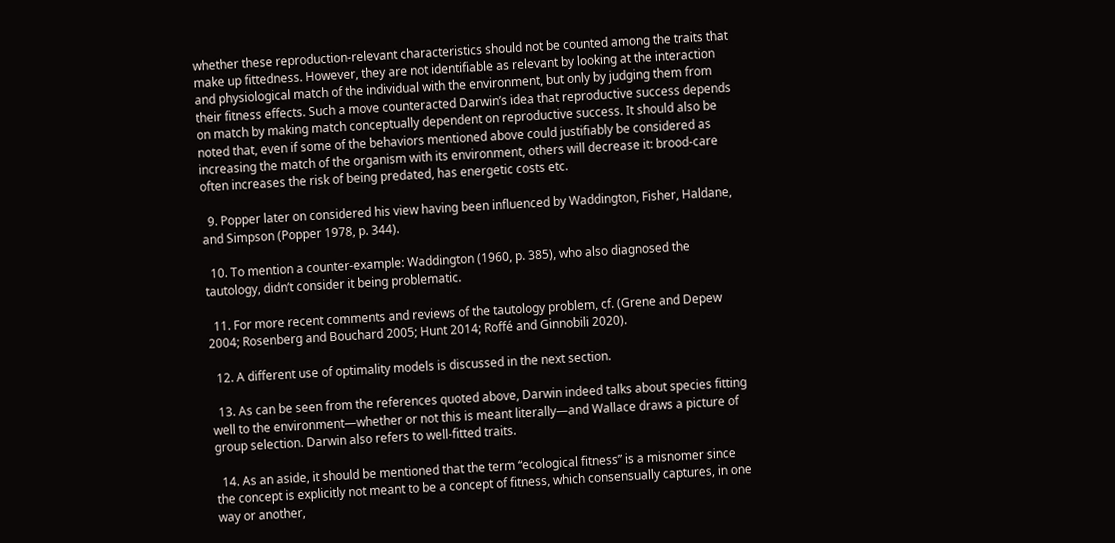whether these reproduction-relevant characteristics should not be counted among the traits that make up fittedness. However, they are not identifiable as relevant by looking at the interaction and physiological match of the individual with the environment, but only by judging them from their fitness effects. Such a move counteracted Darwin’s idea that reproductive success depends on match by making match conceptually dependent on reproductive success. It should also be noted that, even if some of the behaviors mentioned above could justifiably be considered as increasing the match of the organism with its environment, others will decrease it: brood-care often increases the risk of being predated, has energetic costs etc.

  9. Popper later on considered his view having been influenced by Waddington, Fisher, Haldane, and Simpson (Popper 1978, p. 344).

  10. To mention a counter-example: Waddington (1960, p. 385), who also diagnosed the tautology, didn’t consider it being problematic.

  11. For more recent comments and reviews of the tautology problem, cf. (Grene and Depew 2004; Rosenberg and Bouchard 2005; Hunt 2014; Roffé and Ginnobili 2020).

  12. A different use of optimality models is discussed in the next section.

  13. As can be seen from the references quoted above, Darwin indeed talks about species fitting well to the environment—whether or not this is meant literally—and Wallace draws a picture of group selection. Darwin also refers to well-fitted traits.

  14. As an aside, it should be mentioned that the term “ecological fitness” is a misnomer since the concept is explicitly not meant to be a concept of fitness, which consensually captures, in one way or another,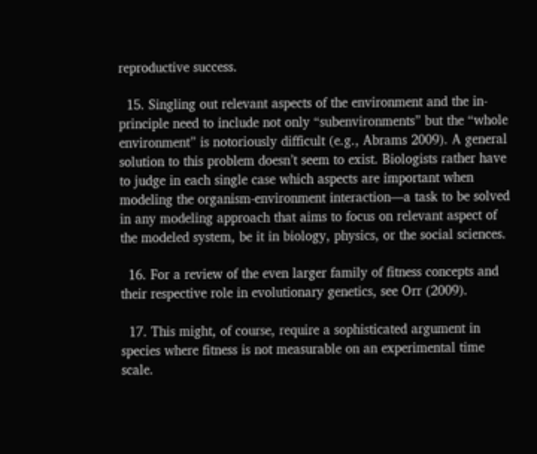reproductive success.

  15. Singling out relevant aspects of the environment and the in-principle need to include not only “subenvironments” but the “whole environment” is notoriously difficult (e.g., Abrams 2009). A general solution to this problem doesn’t seem to exist. Biologists rather have to judge in each single case which aspects are important when modeling the organism-environment interaction—a task to be solved in any modeling approach that aims to focus on relevant aspect of the modeled system, be it in biology, physics, or the social sciences.

  16. For a review of the even larger family of fitness concepts and their respective role in evolutionary genetics, see Orr (2009).

  17. This might, of course, require a sophisticated argument in species where fitness is not measurable on an experimental time scale.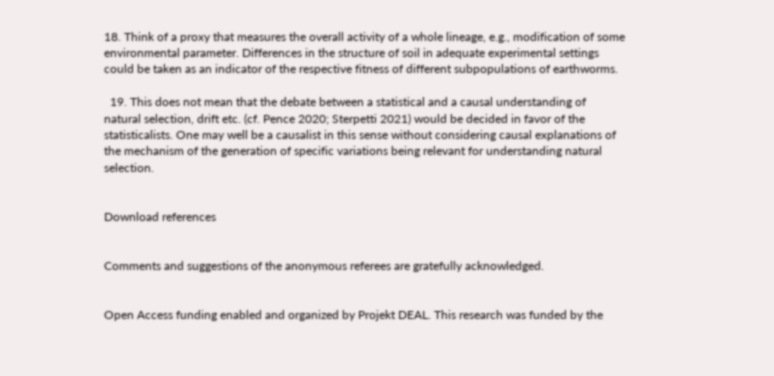18. Think of a proxy that measures the overall activity of a whole lineage, e.g., modification of some environmental parameter. Differences in the structure of soil in adequate experimental settings could be taken as an indicator of the respective fitness of different subpopulations of earthworms.

  19. This does not mean that the debate between a statistical and a causal understanding of natural selection, drift etc. (cf. Pence 2020; Sterpetti 2021) would be decided in favor of the statisticalists. One may well be a causalist in this sense without considering causal explanations of the mechanism of the generation of specific variations being relevant for understanding natural selection.


Download references


Comments and suggestions of the anonymous referees are gratefully acknowledged.


Open Access funding enabled and organized by Projekt DEAL. This research was funded by the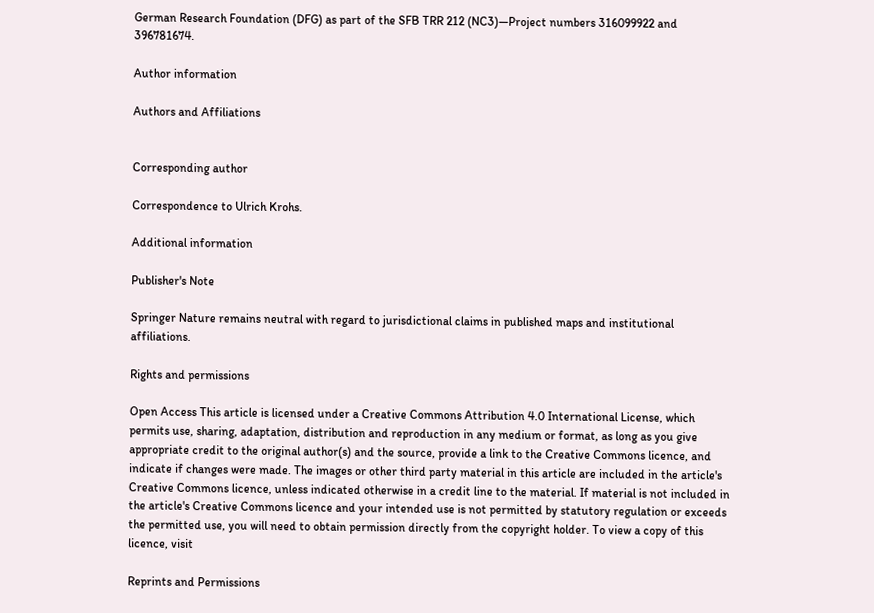German Research Foundation (DFG) as part of the SFB TRR 212 (NC3)—Project numbers 316099922 and 396781674.

Author information

Authors and Affiliations


Corresponding author

Correspondence to Ulrich Krohs.

Additional information

Publisher's Note

Springer Nature remains neutral with regard to jurisdictional claims in published maps and institutional affiliations.

Rights and permissions

Open Access This article is licensed under a Creative Commons Attribution 4.0 International License, which permits use, sharing, adaptation, distribution and reproduction in any medium or format, as long as you give appropriate credit to the original author(s) and the source, provide a link to the Creative Commons licence, and indicate if changes were made. The images or other third party material in this article are included in the article's Creative Commons licence, unless indicated otherwise in a credit line to the material. If material is not included in the article's Creative Commons licence and your intended use is not permitted by statutory regulation or exceeds the permitted use, you will need to obtain permission directly from the copyright holder. To view a copy of this licence, visit

Reprints and Permissions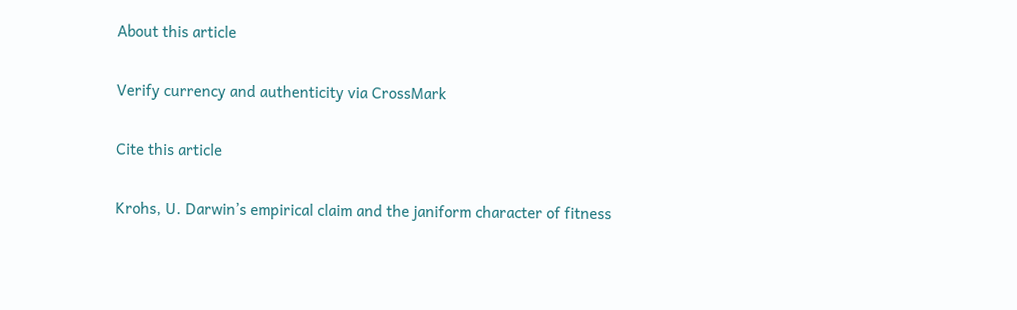About this article

Verify currency and authenticity via CrossMark

Cite this article

Krohs, U. Darwin’s empirical claim and the janiform character of fitness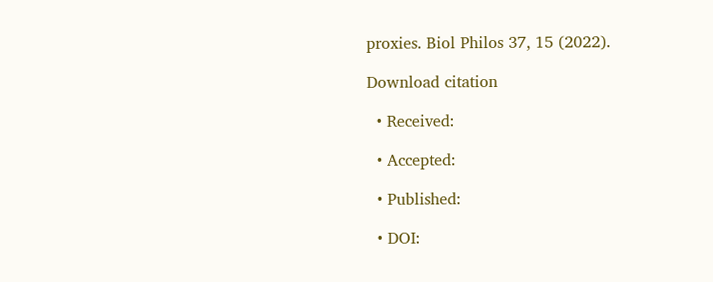proxies. Biol Philos 37, 15 (2022).

Download citation

  • Received:

  • Accepted:

  • Published:

  • DOI: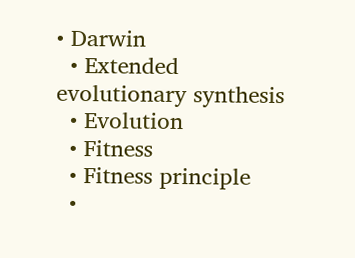• Darwin
  • Extended evolutionary synthesis
  • Evolution
  • Fitness
  • Fitness principle
  •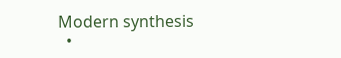Modern synthesis
  •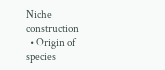Niche construction
  • Origin of species